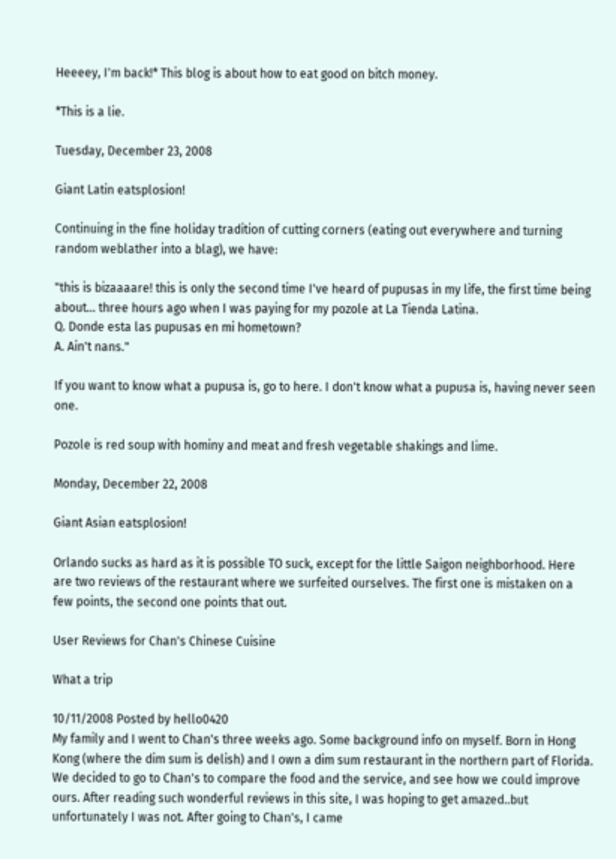Heeeey, I'm back!* This blog is about how to eat good on bitch money.

*This is a lie.

Tuesday, December 23, 2008

Giant Latin eatsplosion!

Continuing in the fine holiday tradition of cutting corners (eating out everywhere and turning random weblather into a blag), we have:

"this is bizaaaare! this is only the second time I've heard of pupusas in my life, the first time being about... three hours ago when I was paying for my pozole at La Tienda Latina.
Q. Donde esta las pupusas en mi hometown?
A. Ain't nans."

If you want to know what a pupusa is, go to here. I don't know what a pupusa is, having never seen one.

Pozole is red soup with hominy and meat and fresh vegetable shakings and lime.

Monday, December 22, 2008

Giant Asian eatsplosion!

Orlando sucks as hard as it is possible TO suck, except for the little Saigon neighborhood. Here are two reviews of the restaurant where we surfeited ourselves. The first one is mistaken on a few points, the second one points that out.

User Reviews for Chan's Chinese Cuisine

What a trip

10/11/2008 Posted by hello0420
My family and I went to Chan's three weeks ago. Some background info on myself. Born in Hong Kong (where the dim sum is delish) and I own a dim sum restaurant in the northern part of Florida. We decided to go to Chan's to compare the food and the service, and see how we could improve ours. After reading such wonderful reviews in this site, I was hoping to get amazed..but unfortunately I was not. After going to Chan's, I came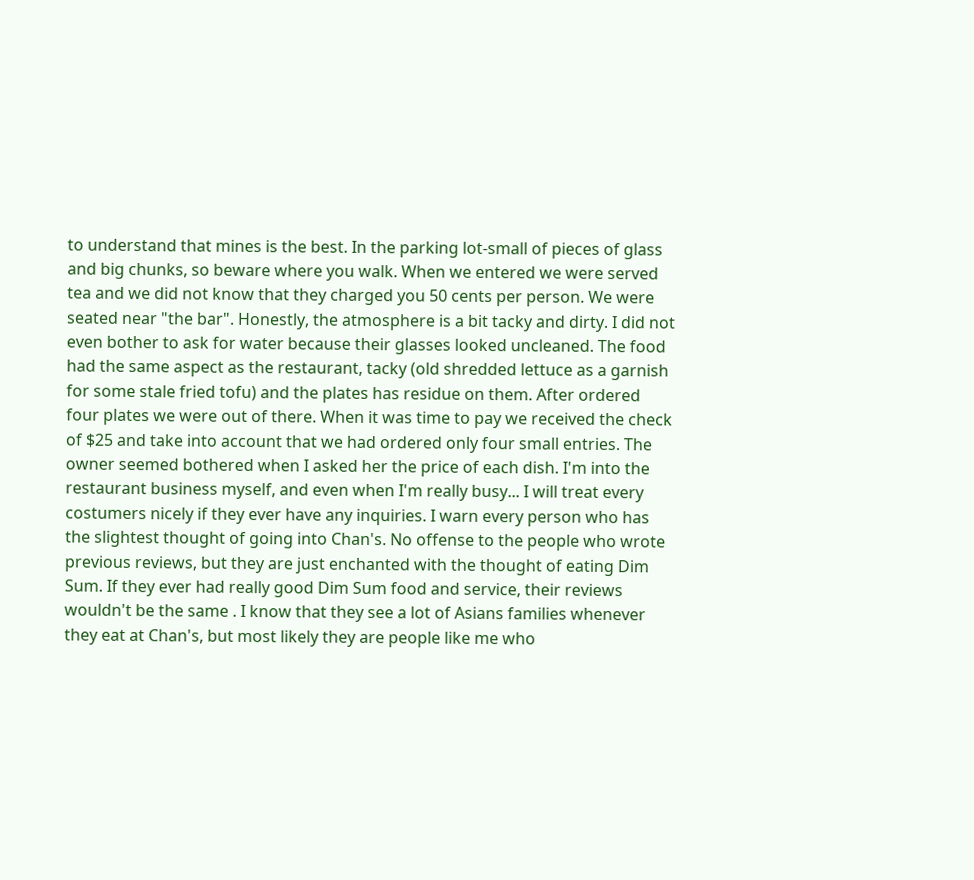to understand that mines is the best. In the parking lot-small of pieces of glass and big chunks, so beware where you walk. When we entered we were served tea and we did not know that they charged you 50 cents per person. We were seated near "the bar". Honestly, the atmosphere is a bit tacky and dirty. I did not even bother to ask for water because their glasses looked uncleaned. The food had the same aspect as the restaurant, tacky (old shredded lettuce as a garnish for some stale fried tofu) and the plates has residue on them. After ordered four plates we were out of there. When it was time to pay we received the check of $25 and take into account that we had ordered only four small entries. The owner seemed bothered when I asked her the price of each dish. I'm into the restaurant business myself, and even when I'm really busy... I will treat every costumers nicely if they ever have any inquiries. I warn every person who has the slightest thought of going into Chan's. No offense to the people who wrote previous reviews, but they are just enchanted with the thought of eating Dim Sum. If they ever had really good Dim Sum food and service, their reviews wouldn't be the same . I know that they see a lot of Asians families whenever they eat at Chan's, but most likely they are people like me who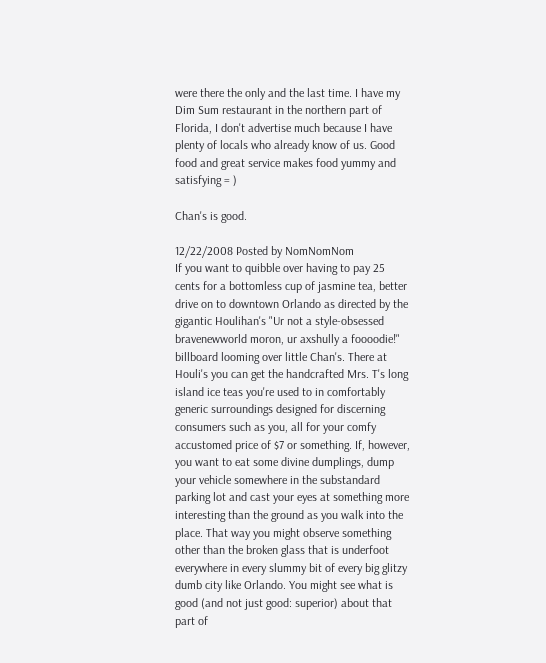were there the only and the last time. I have my Dim Sum restaurant in the northern part of Florida, I don't advertise much because I have plenty of locals who already know of us. Good food and great service makes food yummy and satisfying = )

Chan's is good.

12/22/2008 Posted by NomNomNom
If you want to quibble over having to pay 25 cents for a bottomless cup of jasmine tea, better drive on to downtown Orlando as directed by the gigantic Houlihan's "Ur not a style-obsessed bravenewworld moron, ur axshully a foooodie!" billboard looming over little Chan's. There at Houli's you can get the handcrafted Mrs. T's long island ice teas you're used to in comfortably generic surroundings designed for discerning consumers such as you, all for your comfy accustomed price of $7 or something. If, however, you want to eat some divine dumplings, dump your vehicle somewhere in the substandard parking lot and cast your eyes at something more interesting than the ground as you walk into the place. That way you might observe something other than the broken glass that is underfoot everywhere in every slummy bit of every big glitzy dumb city like Orlando. You might see what is good (and not just good: superior) about that part of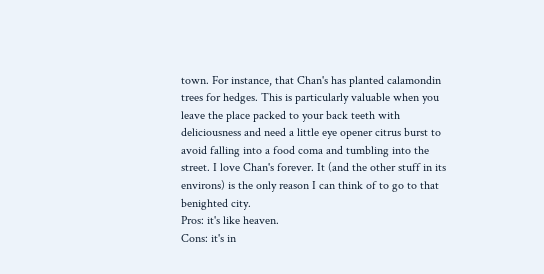town. For instance, that Chan's has planted calamondin trees for hedges. This is particularly valuable when you leave the place packed to your back teeth with deliciousness and need a little eye opener citrus burst to avoid falling into a food coma and tumbling into the street. I love Chan's forever. It (and the other stuff in its environs) is the only reason I can think of to go to that benighted city.
Pros: it's like heaven.
Cons: it's in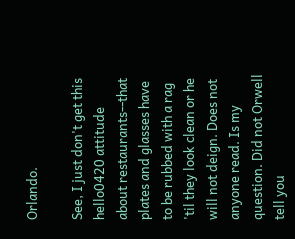Orlando.

See, I just don't get this hello0420 attitude about restaurants--that plates and glasses have to be rubbed with a rag 'til they look clean or he will not deign. Does not anyone read. Is my question. Did not Orwell tell you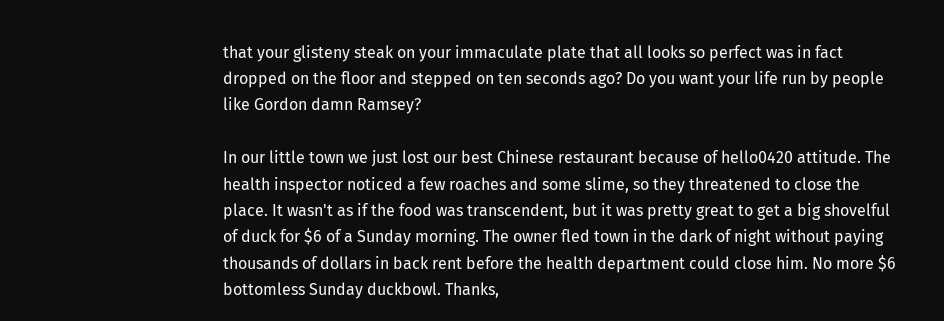that your glisteny steak on your immaculate plate that all looks so perfect was in fact dropped on the floor and stepped on ten seconds ago? Do you want your life run by people like Gordon damn Ramsey?

In our little town we just lost our best Chinese restaurant because of hello0420 attitude. The health inspector noticed a few roaches and some slime, so they threatened to close the place. It wasn't as if the food was transcendent, but it was pretty great to get a big shovelful of duck for $6 of a Sunday morning. The owner fled town in the dark of night without paying thousands of dollars in back rent before the health department could close him. No more $6 bottomless Sunday duckbowl. Thanks,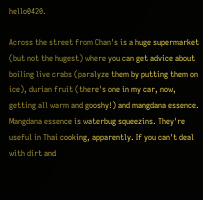hello0420.

Across the street from Chan's is a huge supermarket (but not the hugest) where you can get advice about boiling live crabs (paralyze them by putting them on ice), durian fruit (there's one in my car, now, getting all warm and gooshy!) and mangdana essence. Mangdana essence is waterbug squeezins. They're useful in Thai cooking, apparently. If you can't deal with dirt and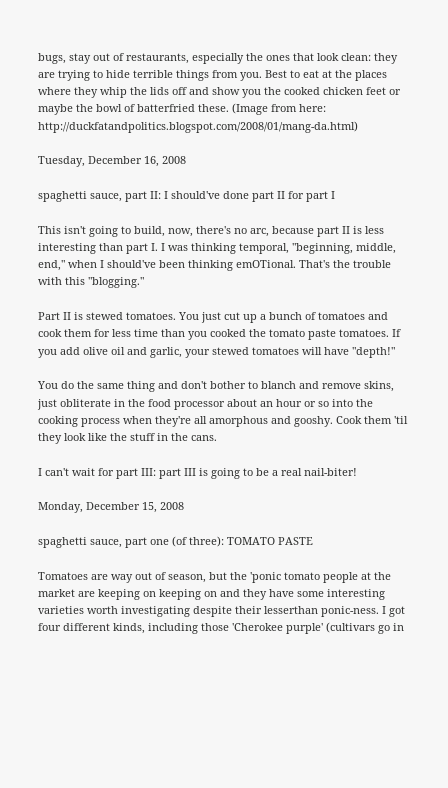bugs, stay out of restaurants, especially the ones that look clean: they are trying to hide terrible things from you. Best to eat at the places where they whip the lids off and show you the cooked chicken feet or maybe the bowl of batterfried these. (Image from here: http://duckfatandpolitics.blogspot.com/2008/01/mang-da.html)

Tuesday, December 16, 2008

spaghetti sauce, part II: I should've done part II for part I

This isn't going to build, now, there's no arc, because part II is less interesting than part I. I was thinking temporal, "beginning, middle, end," when I should've been thinking emOTional. That's the trouble with this "blogging."

Part II is stewed tomatoes. You just cut up a bunch of tomatoes and cook them for less time than you cooked the tomato paste tomatoes. If you add olive oil and garlic, your stewed tomatoes will have "depth!"

You do the same thing and don't bother to blanch and remove skins, just obliterate in the food processor about an hour or so into the cooking process when they're all amorphous and gooshy. Cook them 'til they look like the stuff in the cans.

I can't wait for part III: part III is going to be a real nail-biter!

Monday, December 15, 2008

spaghetti sauce, part one (of three): TOMATO PASTE

Tomatoes are way out of season, but the 'ponic tomato people at the market are keeping on keeping on and they have some interesting varieties worth investigating despite their lesserthan ponic-ness. I got four different kinds, including those 'Cherokee purple' (cultivars go in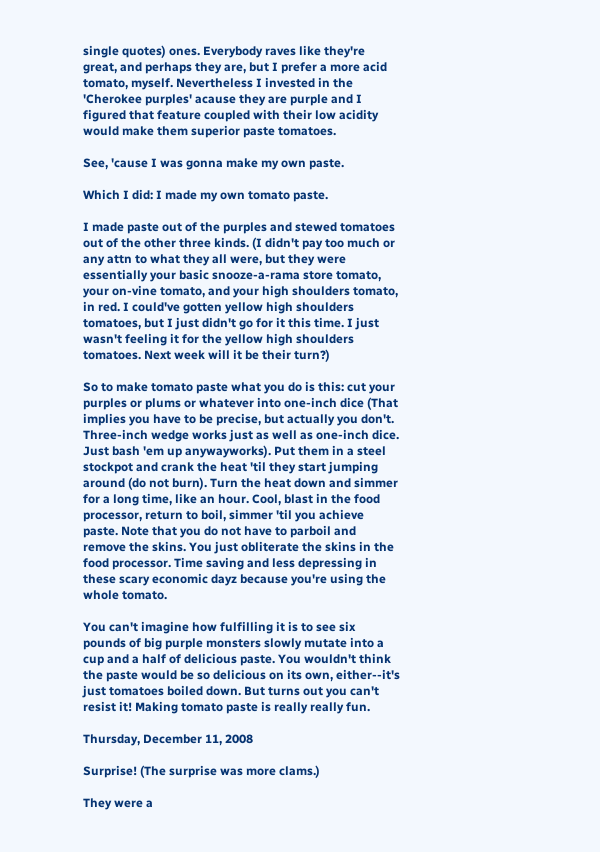single quotes) ones. Everybody raves like they're great, and perhaps they are, but I prefer a more acid tomato, myself. Nevertheless I invested in the 'Cherokee purples' acause they are purple and I figured that feature coupled with their low acidity would make them superior paste tomatoes.

See, 'cause I was gonna make my own paste.

Which I did: I made my own tomato paste.

I made paste out of the purples and stewed tomatoes out of the other three kinds. (I didn't pay too much or any attn to what they all were, but they were essentially your basic snooze-a-rama store tomato, your on-vine tomato, and your high shoulders tomato, in red. I could've gotten yellow high shoulders tomatoes, but I just didn't go for it this time. I just wasn't feeling it for the yellow high shoulders tomatoes. Next week will it be their turn?)

So to make tomato paste what you do is this: cut your purples or plums or whatever into one-inch dice (That implies you have to be precise, but actually you don't. Three-inch wedge works just as well as one-inch dice. Just bash 'em up anywayworks). Put them in a steel stockpot and crank the heat 'til they start jumping around (do not burn). Turn the heat down and simmer for a long time, like an hour. Cool, blast in the food processor, return to boil, simmer 'til you achieve paste. Note that you do not have to parboil and remove the skins. You just obliterate the skins in the food processor. Time saving and less depressing in these scary economic dayz because you're using the whole tomato.

You can't imagine how fulfilling it is to see six pounds of big purple monsters slowly mutate into a cup and a half of delicious paste. You wouldn't think the paste would be so delicious on its own, either--it's just tomatoes boiled down. But turns out you can't resist it! Making tomato paste is really really fun.

Thursday, December 11, 2008

Surprise! (The surprise was more clams.)

They were a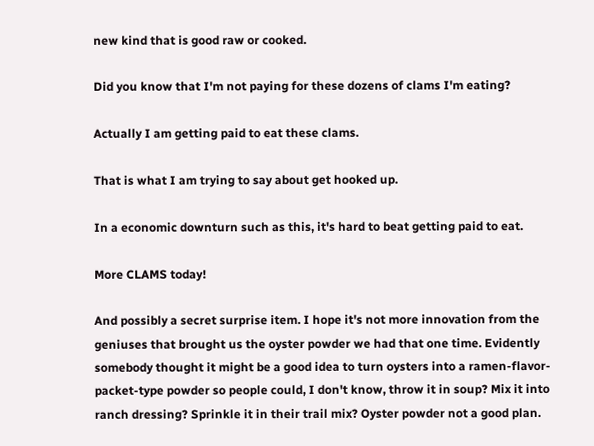new kind that is good raw or cooked.

Did you know that I'm not paying for these dozens of clams I'm eating?

Actually I am getting paid to eat these clams.

That is what I am trying to say about get hooked up.

In a economic downturn such as this, it's hard to beat getting paid to eat.

More CLAMS today!

And possibly a secret surprise item. I hope it's not more innovation from the geniuses that brought us the oyster powder we had that one time. Evidently somebody thought it might be a good idea to turn oysters into a ramen-flavor-packet-type powder so people could, I don't know, throw it in soup? Mix it into ranch dressing? Sprinkle it in their trail mix? Oyster powder not a good plan.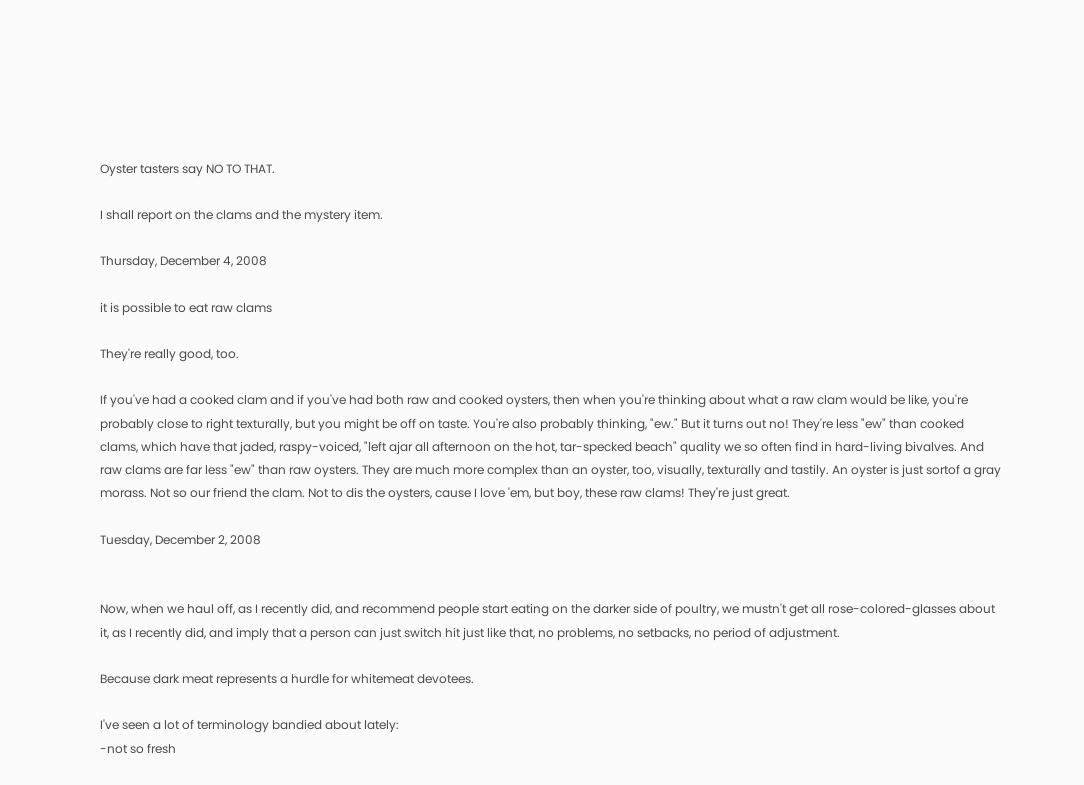Oyster tasters say NO TO THAT.

I shall report on the clams and the mystery item.

Thursday, December 4, 2008

it is possible to eat raw clams

They're really good, too.

If you've had a cooked clam and if you've had both raw and cooked oysters, then when you're thinking about what a raw clam would be like, you're probably close to right texturally, but you might be off on taste. You're also probably thinking, "ew." But it turns out no! They're less "ew" than cooked clams, which have that jaded, raspy-voiced, "left ajar all afternoon on the hot, tar-specked beach" quality we so often find in hard-living bivalves. And raw clams are far less "ew" than raw oysters. They are much more complex than an oyster, too, visually, texturally and tastily. An oyster is just sortof a gray morass. Not so our friend the clam. Not to dis the oysters, cause I love 'em, but boy, these raw clams! They're just great.

Tuesday, December 2, 2008


Now, when we haul off, as I recently did, and recommend people start eating on the darker side of poultry, we mustn't get all rose-colored-glasses about it, as I recently did, and imply that a person can just switch hit just like that, no problems, no setbacks, no period of adjustment.

Because dark meat represents a hurdle for whitemeat devotees.

I've seen a lot of terminology bandied about lately:
-not so fresh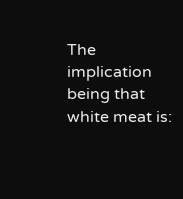The implication being that white meat is: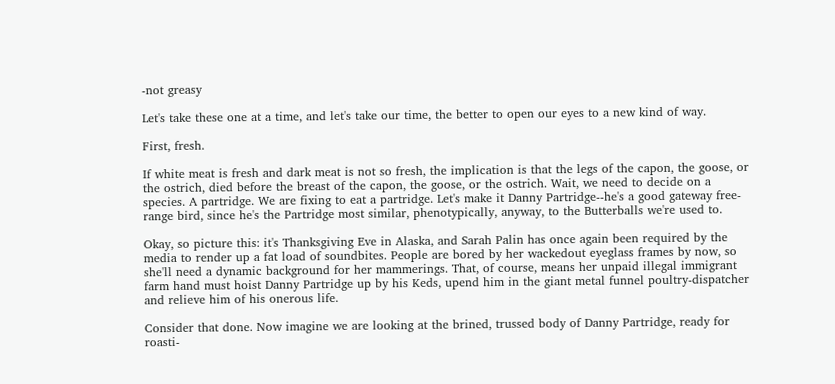-not greasy

Let's take these one at a time, and let's take our time, the better to open our eyes to a new kind of way.

First, fresh.

If white meat is fresh and dark meat is not so fresh, the implication is that the legs of the capon, the goose, or the ostrich, died before the breast of the capon, the goose, or the ostrich. Wait, we need to decide on a species. A partridge. We are fixing to eat a partridge. Let's make it Danny Partridge--he's a good gateway free-range bird, since he's the Partridge most similar, phenotypically, anyway, to the Butterballs we're used to.

Okay, so picture this: it's Thanksgiving Eve in Alaska, and Sarah Palin has once again been required by the media to render up a fat load of soundbites. People are bored by her wackedout eyeglass frames by now, so she'll need a dynamic background for her mammerings. That, of course, means her unpaid illegal immigrant farm hand must hoist Danny Partridge up by his Keds, upend him in the giant metal funnel poultry-dispatcher and relieve him of his onerous life.

Consider that done. Now imagine we are looking at the brined, trussed body of Danny Partridge, ready for roasti-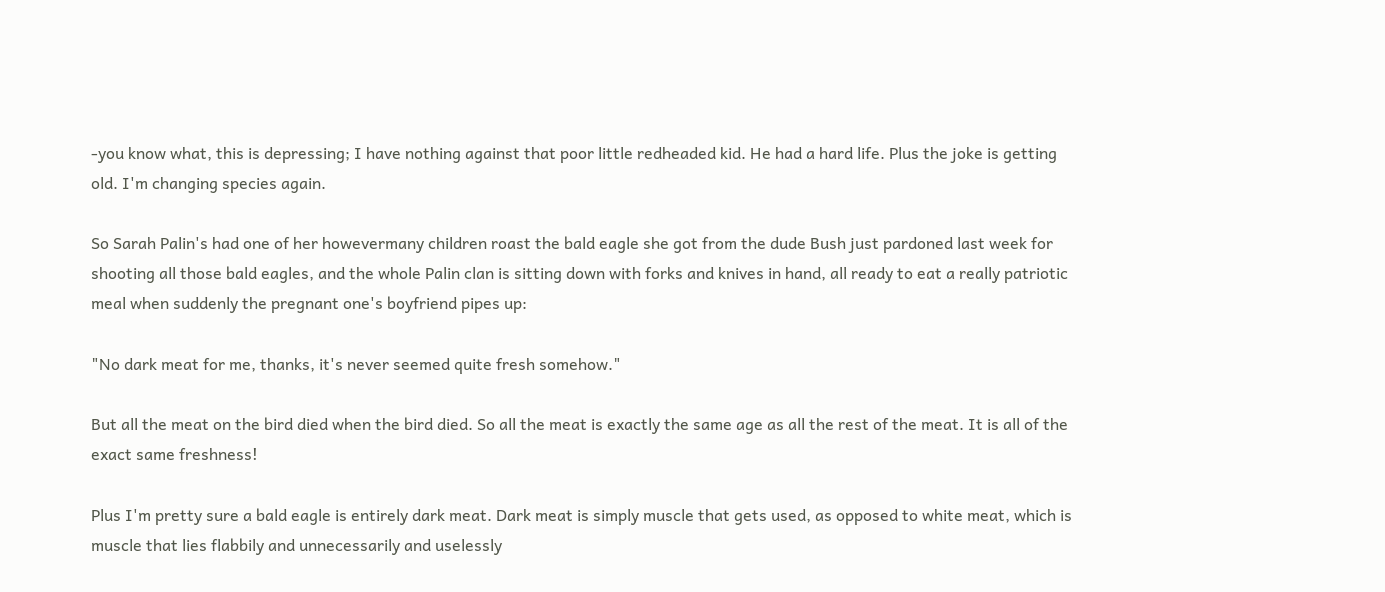-you know what, this is depressing; I have nothing against that poor little redheaded kid. He had a hard life. Plus the joke is getting old. I'm changing species again.

So Sarah Palin's had one of her howevermany children roast the bald eagle she got from the dude Bush just pardoned last week for shooting all those bald eagles, and the whole Palin clan is sitting down with forks and knives in hand, all ready to eat a really patriotic meal when suddenly the pregnant one's boyfriend pipes up:

"No dark meat for me, thanks, it's never seemed quite fresh somehow."

But all the meat on the bird died when the bird died. So all the meat is exactly the same age as all the rest of the meat. It is all of the exact same freshness!

Plus I'm pretty sure a bald eagle is entirely dark meat. Dark meat is simply muscle that gets used, as opposed to white meat, which is muscle that lies flabbily and unnecessarily and uselessly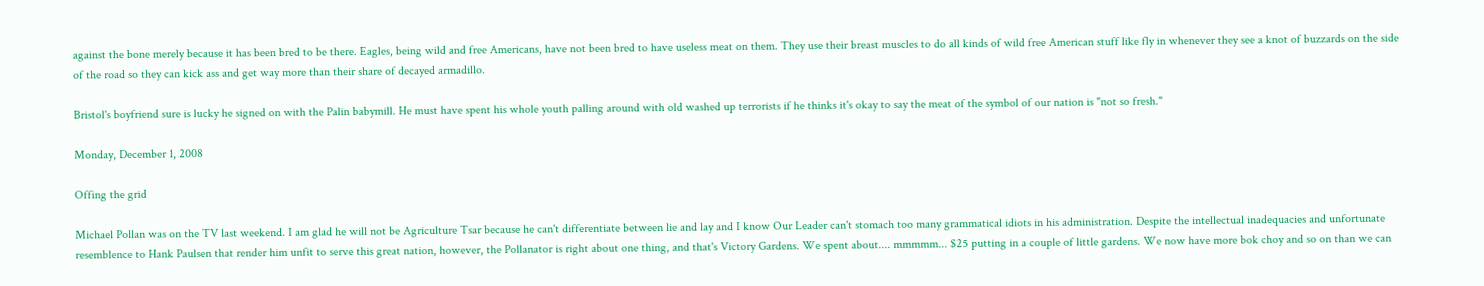against the bone merely because it has been bred to be there. Eagles, being wild and free Americans, have not been bred to have useless meat on them. They use their breast muscles to do all kinds of wild free American stuff like fly in whenever they see a knot of buzzards on the side of the road so they can kick ass and get way more than their share of decayed armadillo.

Bristol's boyfriend sure is lucky he signed on with the Palin babymill. He must have spent his whole youth palling around with old washed up terrorists if he thinks it's okay to say the meat of the symbol of our nation is "not so fresh."

Monday, December 1, 2008

Offing the grid

Michael Pollan was on the TV last weekend. I am glad he will not be Agriculture Tsar because he can't differentiate between lie and lay and I know Our Leader can't stomach too many grammatical idiots in his administration. Despite the intellectual inadequacies and unfortunate resemblence to Hank Paulsen that render him unfit to serve this great nation, however, the Pollanator is right about one thing, and that's Victory Gardens. We spent about.... mmmmm... $25 putting in a couple of little gardens. We now have more bok choy and so on than we can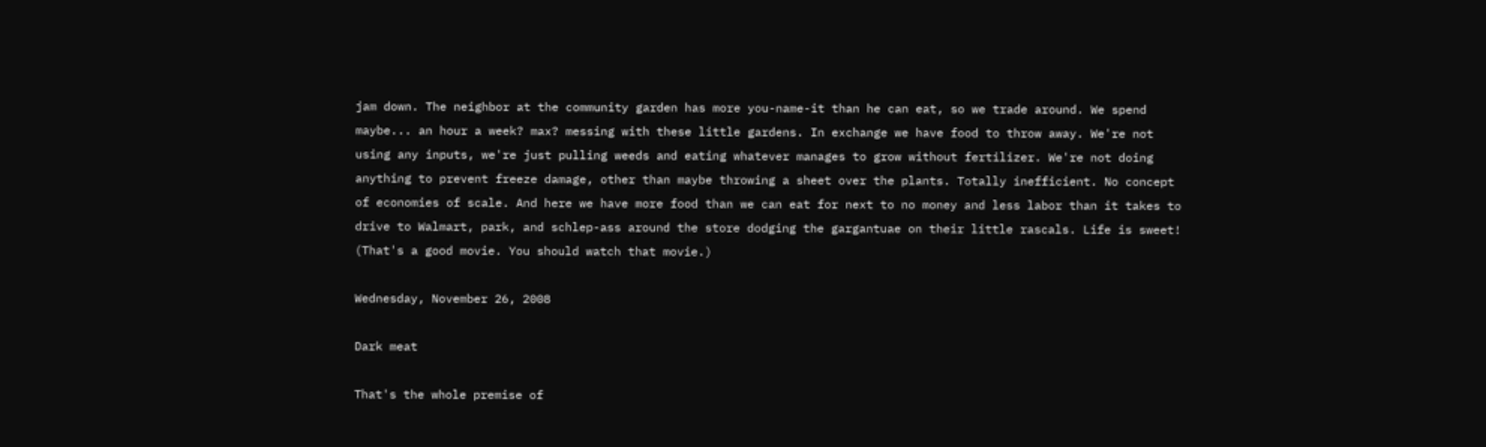jam down. The neighbor at the community garden has more you-name-it than he can eat, so we trade around. We spend maybe... an hour a week? max? messing with these little gardens. In exchange we have food to throw away. We're not using any inputs, we're just pulling weeds and eating whatever manages to grow without fertilizer. We're not doing anything to prevent freeze damage, other than maybe throwing a sheet over the plants. Totally inefficient. No concept of economies of scale. And here we have more food than we can eat for next to no money and less labor than it takes to drive to Walmart, park, and schlep-ass around the store dodging the gargantuae on their little rascals. Life is sweet! (That's a good movie. You should watch that movie.)

Wednesday, November 26, 2008

Dark meat

That's the whole premise of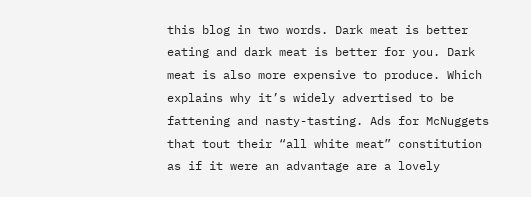this blog in two words. Dark meat is better eating and dark meat is better for you. Dark meat is also more expensive to produce. Which explains why it’s widely advertised to be fattening and nasty-tasting. Ads for McNuggets that tout their “all white meat” constitution as if it were an advantage are a lovely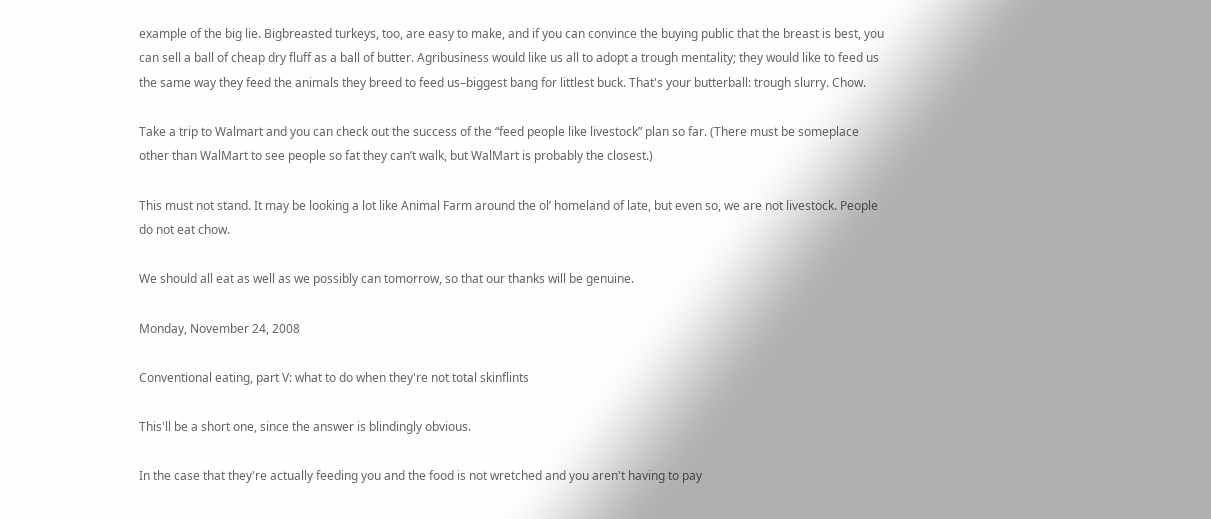example of the big lie. Bigbreasted turkeys, too, are easy to make, and if you can convince the buying public that the breast is best, you can sell a ball of cheap dry fluff as a ball of butter. Agribusiness would like us all to adopt a trough mentality; they would like to feed us the same way they feed the animals they breed to feed us–biggest bang for littlest buck. That's your butterball: trough slurry. Chow.

Take a trip to Walmart and you can check out the success of the “feed people like livestock” plan so far. (There must be someplace other than WalMart to see people so fat they can’t walk, but WalMart is probably the closest.)

This must not stand. It may be looking a lot like Animal Farm around the ol’ homeland of late, but even so, we are not livestock. People do not eat chow.

We should all eat as well as we possibly can tomorrow, so that our thanks will be genuine.

Monday, November 24, 2008

Conventional eating, part V: what to do when they're not total skinflints

This'll be a short one, since the answer is blindingly obvious.

In the case that they're actually feeding you and the food is not wretched and you aren't having to pay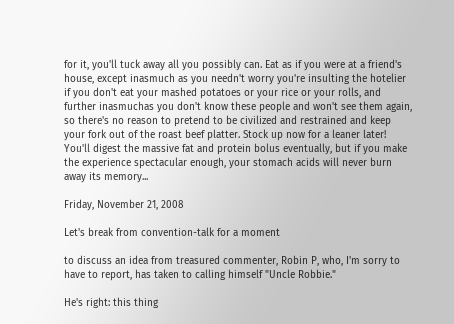for it, you'll tuck away all you possibly can. Eat as if you were at a friend's house, except inasmuch as you needn't worry you're insulting the hotelier if you don't eat your mashed potatoes or your rice or your rolls, and further inasmuchas you don't know these people and won't see them again, so there's no reason to pretend to be civilized and restrained and keep your fork out of the roast beef platter. Stock up now for a leaner later! You'll digest the massive fat and protein bolus eventually, but if you make the experience spectacular enough, your stomach acids will never burn away its memory...

Friday, November 21, 2008

Let's break from convention-talk for a moment

to discuss an idea from treasured commenter, Robin P, who, I'm sorry to have to report, has taken to calling himself "Uncle Robbie."

He's right: this thing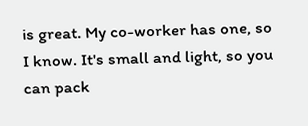is great. My co-worker has one, so I know. It's small and light, so you can pack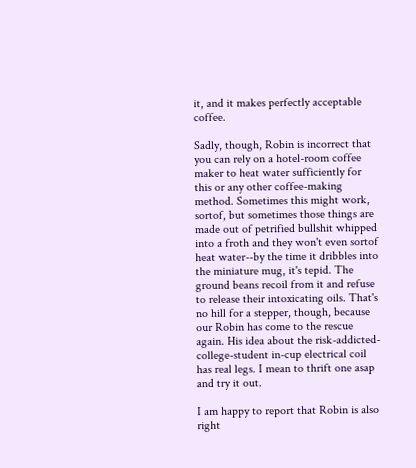it, and it makes perfectly acceptable coffee.

Sadly, though, Robin is incorrect that you can rely on a hotel-room coffee maker to heat water sufficiently for this or any other coffee-making method. Sometimes this might work, sortof, but sometimes those things are made out of petrified bullshit whipped into a froth and they won't even sortof heat water--by the time it dribbles into the miniature mug, it's tepid. The ground beans recoil from it and refuse to release their intoxicating oils. That's no hill for a stepper, though, because our Robin has come to the rescue again. His idea about the risk-addicted-college-student in-cup electrical coil has real legs. I mean to thrift one asap and try it out.

I am happy to report that Robin is also right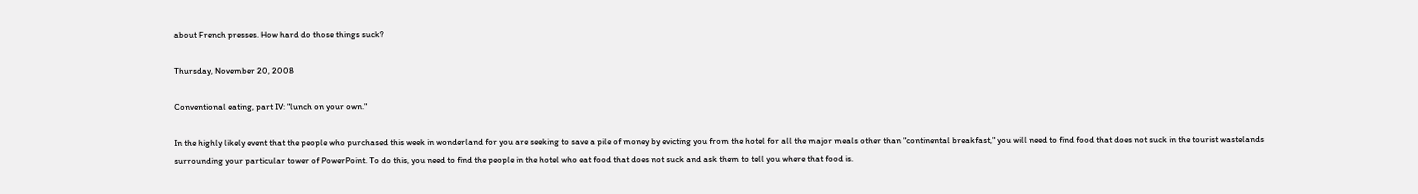about French presses. How hard do those things suck?

Thursday, November 20, 2008

Conventional eating, part IV: "lunch on your own."

In the highly likely event that the people who purchased this week in wonderland for you are seeking to save a pile of money by evicting you from the hotel for all the major meals other than "continental breakfast," you will need to find food that does not suck in the tourist wastelands surrounding your particular tower of PowerPoint. To do this, you need to find the people in the hotel who eat food that does not suck and ask them to tell you where that food is.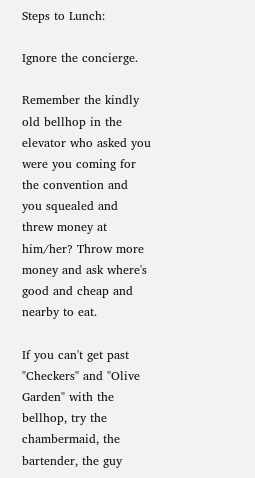Steps to Lunch:

Ignore the concierge.

Remember the kindly old bellhop in the elevator who asked you were you coming for the convention and you squealed and threw money at him/her? Throw more money and ask where's good and cheap and nearby to eat.

If you can't get past "Checkers" and "Olive Garden" with the bellhop, try the chambermaid, the bartender, the guy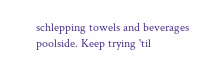schlepping towels and beverages poolside. Keep trying 'til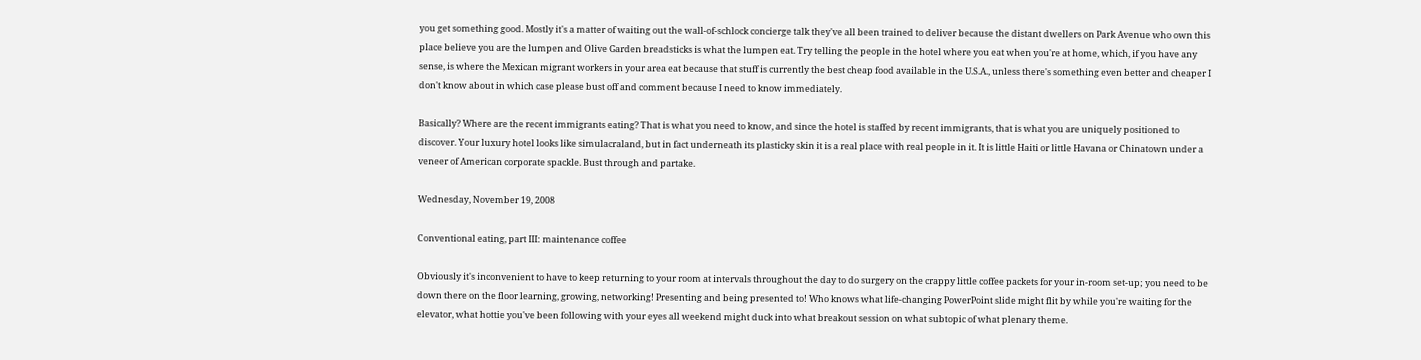you get something good. Mostly it's a matter of waiting out the wall-of-schlock concierge talk they've all been trained to deliver because the distant dwellers on Park Avenue who own this place believe you are the lumpen and Olive Garden breadsticks is what the lumpen eat. Try telling the people in the hotel where you eat when you're at home, which, if you have any sense, is where the Mexican migrant workers in your area eat because that stuff is currently the best cheap food available in the U.S.A., unless there's something even better and cheaper I don't know about in which case please bust off and comment because I need to know immediately.

Basically? Where are the recent immigrants eating? That is what you need to know, and since the hotel is staffed by recent immigrants, that is what you are uniquely positioned to discover. Your luxury hotel looks like simulacraland, but in fact underneath its plasticky skin it is a real place with real people in it. It is little Haiti or little Havana or Chinatown under a veneer of American corporate spackle. Bust through and partake.

Wednesday, November 19, 2008

Conventional eating, part III: maintenance coffee

Obviously it's inconvenient to have to keep returning to your room at intervals throughout the day to do surgery on the crappy little coffee packets for your in-room set-up; you need to be down there on the floor learning, growing, networking! Presenting and being presented to! Who knows what life-changing PowerPoint slide might flit by while you're waiting for the elevator, what hottie you've been following with your eyes all weekend might duck into what breakout session on what subtopic of what plenary theme.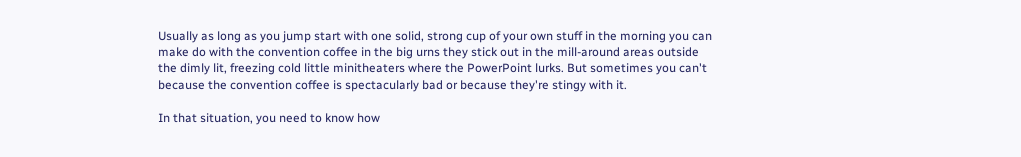Usually as long as you jump start with one solid, strong cup of your own stuff in the morning you can make do with the convention coffee in the big urns they stick out in the mill-around areas outside the dimly lit, freezing cold little minitheaters where the PowerPoint lurks. But sometimes you can't because the convention coffee is spectacularly bad or because they're stingy with it.

In that situation, you need to know how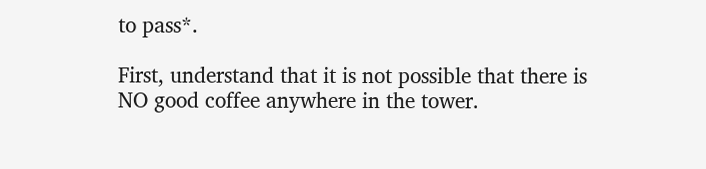to pass*.

First, understand that it is not possible that there is NO good coffee anywhere in the tower.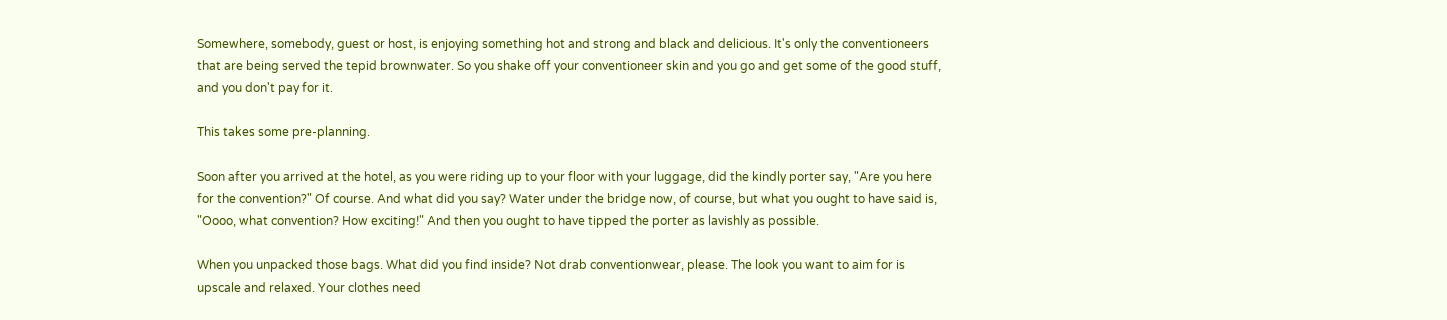Somewhere, somebody, guest or host, is enjoying something hot and strong and black and delicious. It's only the conventioneers that are being served the tepid brownwater. So you shake off your conventioneer skin and you go and get some of the good stuff, and you don't pay for it.

This takes some pre-planning.

Soon after you arrived at the hotel, as you were riding up to your floor with your luggage, did the kindly porter say, "Are you here for the convention?" Of course. And what did you say? Water under the bridge now, of course, but what you ought to have said is, "Oooo, what convention? How exciting!" And then you ought to have tipped the porter as lavishly as possible.

When you unpacked those bags. What did you find inside? Not drab conventionwear, please. The look you want to aim for is upscale and relaxed. Your clothes need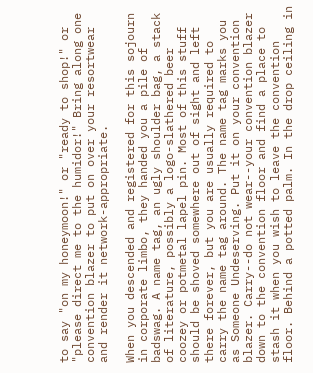to say "on my honeymoon!" or "ready to shop!" or "please direct me to the humidor!" Bring along one convention blazer to put on over your resortwear and render it network-appropriate.

When you descended and registered for this sojourn in corporate limbo, they handed you a pile of badswag. A name tag, an ugly shoulder bag, a stack of literature, possibly a logo-slathered beer coozey or potmetal lapel pin. Most of this stuff should be shoved somewhere out of sight and left there forever, but you are usually required to carry the name tag around. The name tag marks you as Someone Undeserving. Put it on your convention blazer. Carry--do not wear--your convention blazer down to the convention floor and find a place to stash it when you wish to leave the convention floor. Behind a potted palm. In the drop ceiling in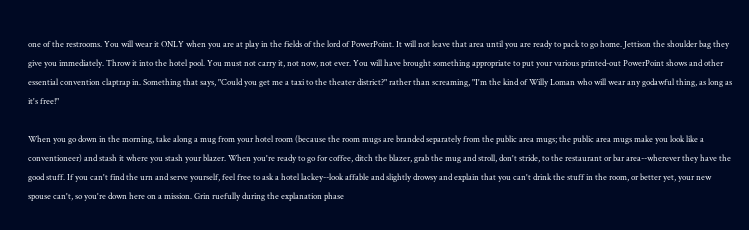one of the restrooms. You will wear it ONLY when you are at play in the fields of the lord of PowerPoint. It will not leave that area until you are ready to pack to go home. Jettison the shoulder bag they give you immediately. Throw it into the hotel pool. You must not carry it, not now, not ever. You will have brought something appropriate to put your various printed-out PowerPoint shows and other essential convention claptrap in. Something that says, "Could you get me a taxi to the theater district?" rather than screaming, "I'm the kind of Willy Loman who will wear any godawful thing, as long as it's free!"

When you go down in the morning, take along a mug from your hotel room (because the room mugs are branded separately from the public area mugs; the public area mugs make you look like a conventioneer) and stash it where you stash your blazer. When you're ready to go for coffee, ditch the blazer, grab the mug and stroll, don't stride, to the restaurant or bar area--wherever they have the good stuff. If you can't find the urn and serve yourself, feel free to ask a hotel lackey--look affable and slightly drowsy and explain that you can't drink the stuff in the room, or better yet, your new spouse can't, so you're down here on a mission. Grin ruefully during the explanation phase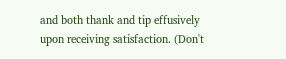and both thank and tip effusively upon receiving satisfaction. (Don't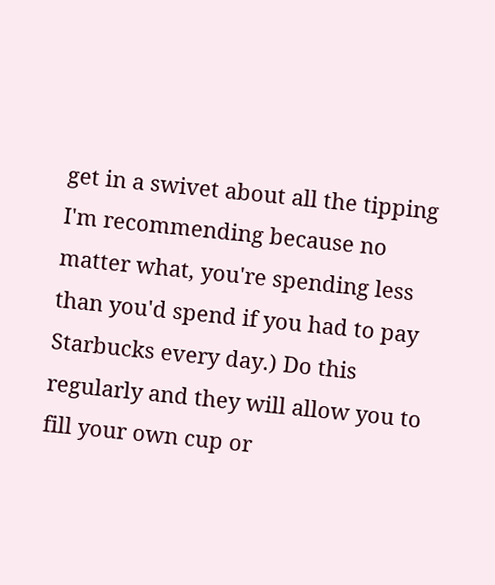get in a swivet about all the tipping I'm recommending because no matter what, you're spending less than you'd spend if you had to pay Starbucks every day.) Do this regularly and they will allow you to fill your own cup or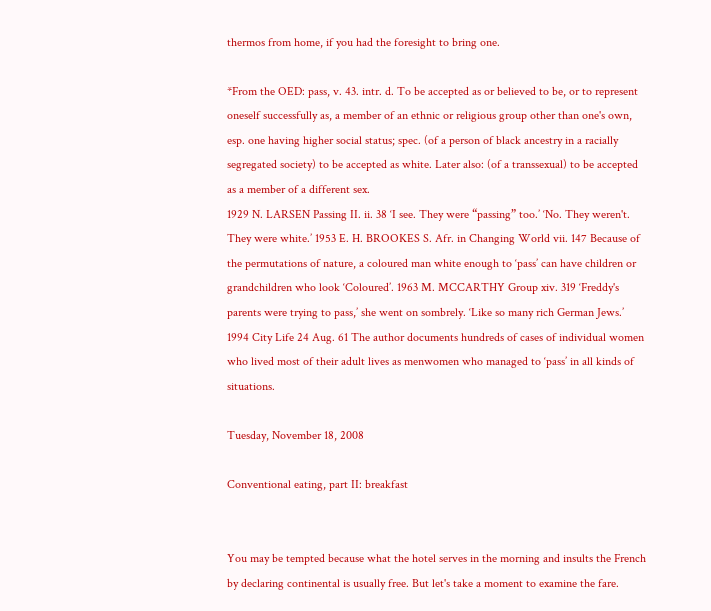thermos from home, if you had the foresight to bring one.

*From the OED: pass, v. 43. intr. d. To be accepted as or believed to be, or to represent oneself successfully as, a member of an ethnic or religious group other than one's own, esp. one having higher social status; spec. (of a person of black ancestry in a racially segregated society) to be accepted as white. Later also: (of a transsexual) to be accepted as a member of a different sex.
1929 N. LARSEN Passing II. ii. 38 ‘I see. They were “passing” too.’ ‘No. They weren't. They were white.’ 1953 E. H. BROOKES S. Afr. in Changing World vii. 147 Because of the permutations of nature, a coloured man white enough to ‘pass’ can have children or grandchildren who look ‘Coloured’. 1963 M. MCCARTHY Group xiv. 319 ‘Freddy's parents were trying to pass,’ she went on sombrely. ‘Like so many rich German Jews.’ 1994 City Life 24 Aug. 61 The author documents hundreds of cases of individual women who lived most of their adult lives as menwomen who managed to ‘pass’ in all kinds of situations.

Tuesday, November 18, 2008

Conventional eating, part II: breakfast


You may be tempted because what the hotel serves in the morning and insults the French by declaring continental is usually free. But let's take a moment to examine the fare.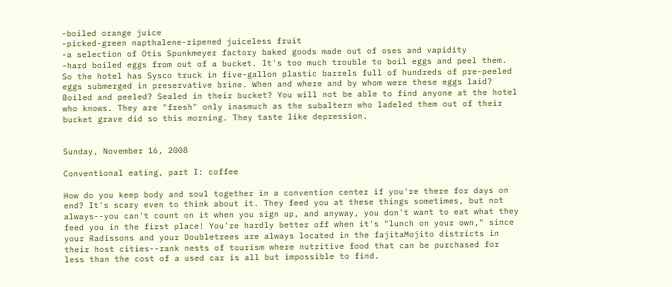-boiled orange juice
-picked-green napthalene-ripened juiceless fruit
-a selection of Otis Spunkmeyer factory baked goods made out of oses and vapidity
-hard boiled eggs from out of a bucket. It's too much trouble to boil eggs and peel them. So the hotel has Sysco truck in five-gallon plastic barrels full of hundreds of pre-peeled eggs submerged in preservative brine. When and where and by whom were these eggs laid? Boiled and peeled? Sealed in their bucket? You will not be able to find anyone at the hotel who knows. They are "fresh" only inasmuch as the subaltern who ladeled them out of their bucket grave did so this morning. They taste like depression.


Sunday, November 16, 2008

Conventional eating, part I: coffee

How do you keep body and soul together in a convention center if you're there for days on end? It's scary even to think about it. They feed you at these things sometimes, but not always--you can't count on it when you sign up, and anyway, you don't want to eat what they feed you in the first place! You're hardly better off when it's "lunch on your own," since your Radissons and your Doubletrees are always located in the fajitaMojito districts in their host cities--rank nests of tourism where nutritive food that can be purchased for less than the cost of a used car is all but impossible to find.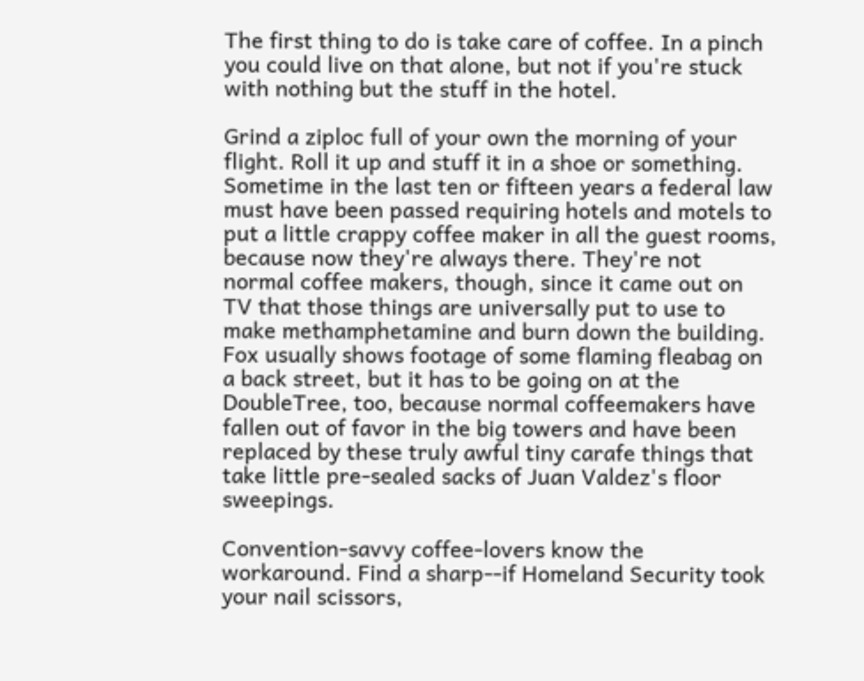The first thing to do is take care of coffee. In a pinch you could live on that alone, but not if you're stuck with nothing but the stuff in the hotel.

Grind a ziploc full of your own the morning of your flight. Roll it up and stuff it in a shoe or something. Sometime in the last ten or fifteen years a federal law must have been passed requiring hotels and motels to put a little crappy coffee maker in all the guest rooms, because now they're always there. They're not normal coffee makers, though, since it came out on TV that those things are universally put to use to make methamphetamine and burn down the building. Fox usually shows footage of some flaming fleabag on a back street, but it has to be going on at the DoubleTree, too, because normal coffeemakers have fallen out of favor in the big towers and have been replaced by these truly awful tiny carafe things that take little pre-sealed sacks of Juan Valdez's floor sweepings.

Convention-savvy coffee-lovers know the workaround. Find a sharp--if Homeland Security took your nail scissors,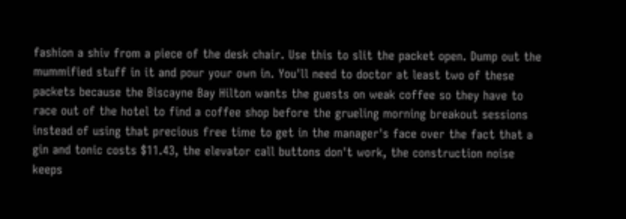fashion a shiv from a piece of the desk chair. Use this to slit the packet open. Dump out the mummified stuff in it and pour your own in. You'll need to doctor at least two of these packets because the Biscayne Bay Hilton wants the guests on weak coffee so they have to race out of the hotel to find a coffee shop before the grueling morning breakout sessions instead of using that precious free time to get in the manager's face over the fact that a gin and tonic costs $11.43, the elevator call buttons don't work, the construction noise keeps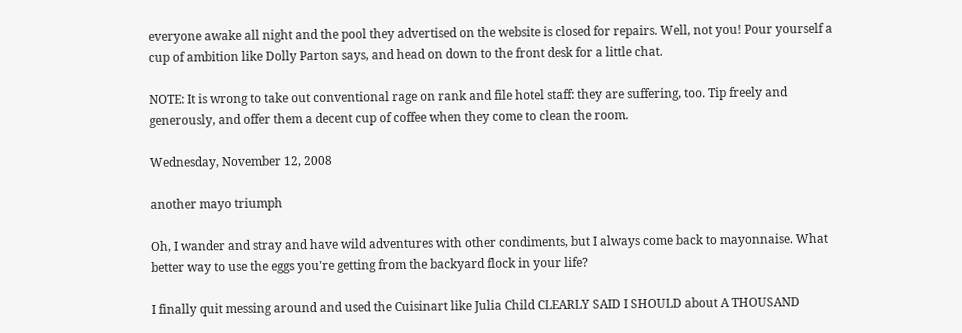everyone awake all night and the pool they advertised on the website is closed for repairs. Well, not you! Pour yourself a cup of ambition like Dolly Parton says, and head on down to the front desk for a little chat.

NOTE: It is wrong to take out conventional rage on rank and file hotel staff: they are suffering, too. Tip freely and generously, and offer them a decent cup of coffee when they come to clean the room.

Wednesday, November 12, 2008

another mayo triumph

Oh, I wander and stray and have wild adventures with other condiments, but I always come back to mayonnaise. What better way to use the eggs you're getting from the backyard flock in your life?

I finally quit messing around and used the Cuisinart like Julia Child CLEARLY SAID I SHOULD about A THOUSAND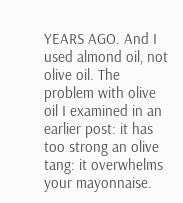YEARS AGO. And I used almond oil, not olive oil. The problem with olive oil I examined in an earlier post: it has too strong an olive tang: it overwhelms your mayonnaise.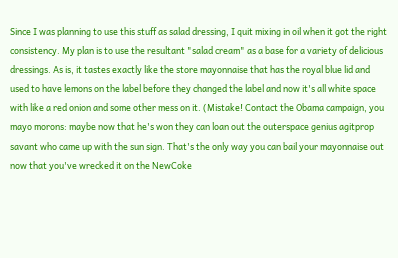Since I was planning to use this stuff as salad dressing, I quit mixing in oil when it got the right consistency. My plan is to use the resultant "salad cream" as a base for a variety of delicious dressings. As is, it tastes exactly like the store mayonnaise that has the royal blue lid and used to have lemons on the label before they changed the label and now it's all white space with like a red onion and some other mess on it. (Mistake! Contact the Obama campaign, you mayo morons: maybe now that he's won they can loan out the outerspace genius agitprop savant who came up with the sun sign. That's the only way you can bail your mayonnaise out now that you've wrecked it on the NewCoke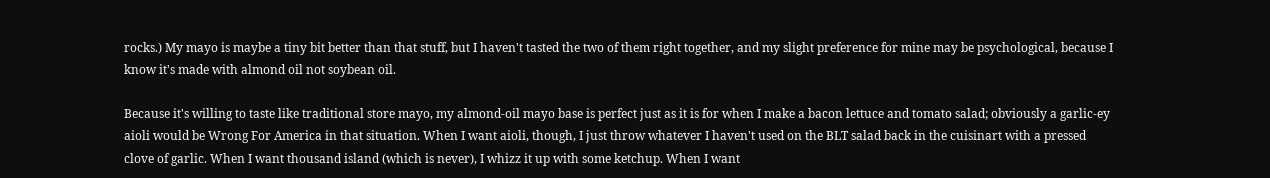rocks.) My mayo is maybe a tiny bit better than that stuff, but I haven't tasted the two of them right together, and my slight preference for mine may be psychological, because I know it's made with almond oil not soybean oil.

Because it's willing to taste like traditional store mayo, my almond-oil mayo base is perfect just as it is for when I make a bacon lettuce and tomato salad; obviously a garlic-ey aioli would be Wrong For America in that situation. When I want aioli, though, I just throw whatever I haven't used on the BLT salad back in the cuisinart with a pressed clove of garlic. When I want thousand island (which is never), I whizz it up with some ketchup. When I want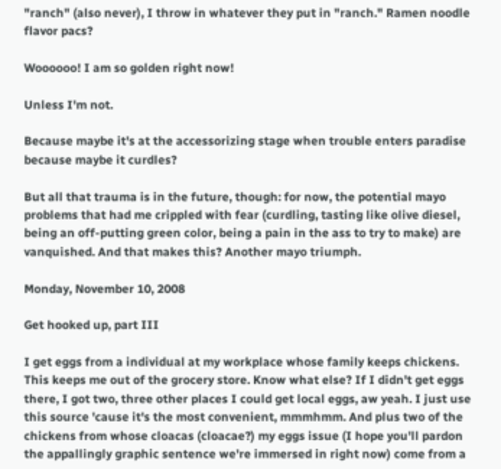"ranch" (also never), I throw in whatever they put in "ranch." Ramen noodle flavor pacs?

Woooooo! I am so golden right now!

Unless I'm not.

Because maybe it's at the accessorizing stage when trouble enters paradise because maybe it curdles?

But all that trauma is in the future, though: for now, the potential mayo problems that had me crippled with fear (curdling, tasting like olive diesel, being an off-putting green color, being a pain in the ass to try to make) are vanquished. And that makes this? Another mayo triumph.

Monday, November 10, 2008

Get hooked up, part III

I get eggs from a individual at my workplace whose family keeps chickens. This keeps me out of the grocery store. Know what else? If I didn't get eggs there, I got two, three other places I could get local eggs, aw yeah. I just use this source 'cause it's the most convenient, mmmhmm. And plus two of the chickens from whose cloacas (cloacae?) my eggs issue (I hope you'll pardon the appallingly graphic sentence we're immersed in right now) come from a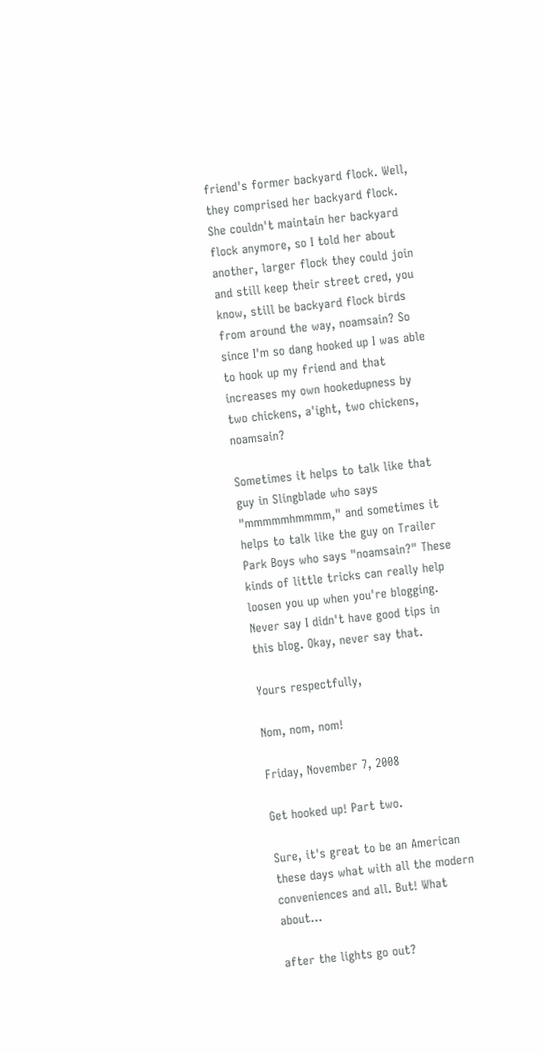friend's former backyard flock. Well, they comprised her backyard flock. She couldn't maintain her backyard flock anymore, so I told her about another, larger flock they could join and still keep their street cred, you know, still be backyard flock birds from around the way, noamsain? So since I'm so dang hooked up I was able to hook up my friend and that increases my own hookedupness by two chickens, a'ight, two chickens, noamsain?

Sometimes it helps to talk like that guy in Slingblade who says "mmmmmhmmmm," and sometimes it helps to talk like the guy on Trailer Park Boys who says "noamsain?" These kinds of little tricks can really help loosen you up when you're blogging. Never say I didn't have good tips in this blog. Okay, never say that.

Yours respectfully,

Nom, nom, nom!

Friday, November 7, 2008

Get hooked up! Part two.

Sure, it's great to be an American these days what with all the modern conveniences and all. But! What about...

after the lights go out?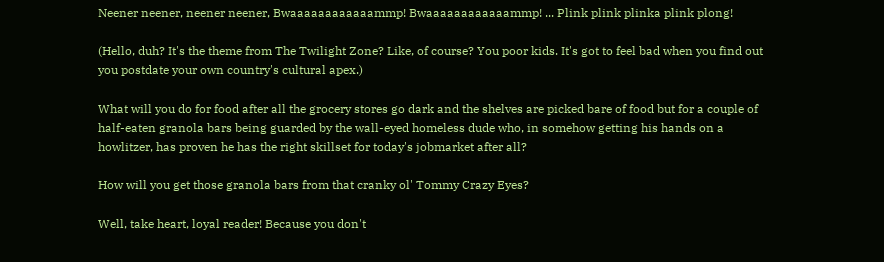Neener neener, neener neener, Bwaaaaaaaaaaaammp! Bwaaaaaaaaaaaammp! ... Plink plink plinka plink plong!

(Hello, duh? It's the theme from The Twilight Zone? Like, of course? You poor kids. It's got to feel bad when you find out you postdate your own country's cultural apex.)

What will you do for food after all the grocery stores go dark and the shelves are picked bare of food but for a couple of half-eaten granola bars being guarded by the wall-eyed homeless dude who, in somehow getting his hands on a howlitzer, has proven he has the right skillset for today's jobmarket after all?

How will you get those granola bars from that cranky ol' Tommy Crazy Eyes?

Well, take heart, loyal reader! Because you don't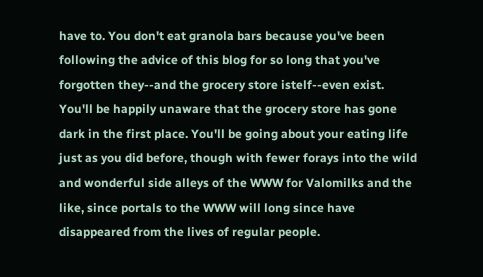have to. You don't eat granola bars because you've been following the advice of this blog for so long that you've forgotten they--and the grocery store istelf--even exist. You'll be happily unaware that the grocery store has gone dark in the first place. You'll be going about your eating life just as you did before, though with fewer forays into the wild and wonderful side alleys of the WWW for Valomilks and the like, since portals to the WWW will long since have disappeared from the lives of regular people.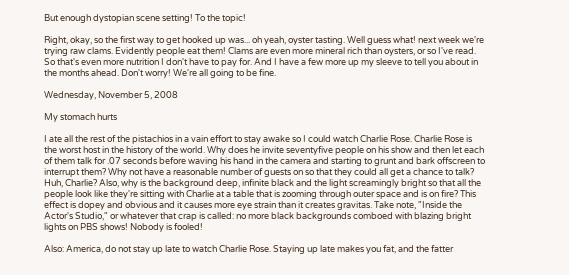But enough dystopian scene setting! To the topic!

Right, okay, so the first way to get hooked up was... oh yeah, oyster tasting. Well guess what! next week we're trying raw clams. Evidently people eat them! Clams are even more mineral rich than oysters, or so I've read. So that's even more nutrition I don't have to pay for. And I have a few more up my sleeve to tell you about in the months ahead. Don't worry! We're all going to be fine.

Wednesday, November 5, 2008

My stomach hurts

I ate all the rest of the pistachios in a vain effort to stay awake so I could watch Charlie Rose. Charlie Rose is the worst host in the history of the world. Why does he invite seventyfive people on his show and then let each of them talk for .07 seconds before waving his hand in the camera and starting to grunt and bark offscreen to interrupt them? Why not have a reasonable number of guests on so that they could all get a chance to talk? Huh, Charlie? Also, why is the background deep, infinite black and the light screamingly bright so that all the people look like they're sitting with Charlie at a table that is zooming through outer space and is on fire? This effect is dopey and obvious and it causes more eye strain than it creates gravitas. Take note, "Inside the Actor's Studio," or whatever that crap is called: no more black backgrounds comboed with blazing bright lights on PBS shows! Nobody is fooled!

Also: America, do not stay up late to watch Charlie Rose. Staying up late makes you fat, and the fatter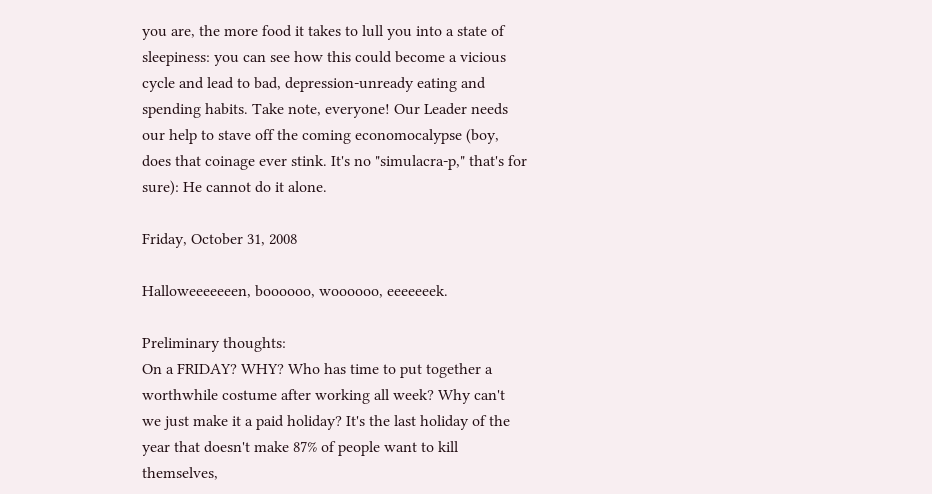you are, the more food it takes to lull you into a state of sleepiness: you can see how this could become a vicious cycle and lead to bad, depression-unready eating and spending habits. Take note, everyone! Our Leader needs our help to stave off the coming economocalypse (boy, does that coinage ever stink. It's no "simulacra-p," that's for sure): He cannot do it alone.

Friday, October 31, 2008

Halloweeeeeeen, boooooo, woooooo, eeeeeeek.

Preliminary thoughts:
On a FRIDAY? WHY? Who has time to put together a worthwhile costume after working all week? Why can't we just make it a paid holiday? It's the last holiday of the year that doesn't make 87% of people want to kill themselves,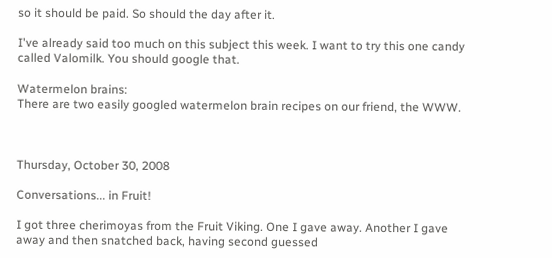so it should be paid. So should the day after it.

I've already said too much on this subject this week. I want to try this one candy called Valomilk. You should google that.

Watermelon brains:
There are two easily googled watermelon brain recipes on our friend, the WWW.



Thursday, October 30, 2008

Conversations... in Fruit!

I got three cherimoyas from the Fruit Viking. One I gave away. Another I gave away and then snatched back, having second guessed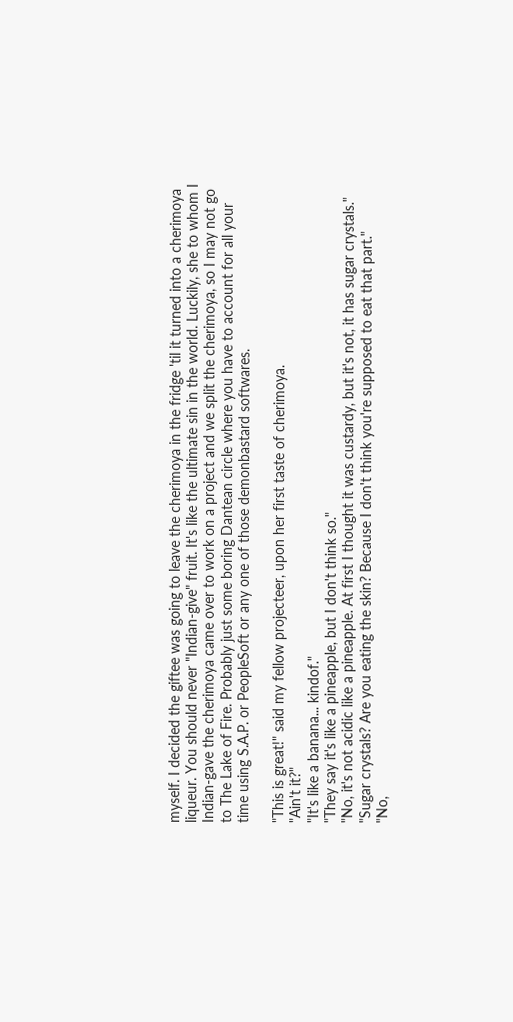myself. I decided the giftee was going to leave the cherimoya in the fridge 'til it turned into a cherimoya liqueur. You should never "Indian-give" fruit. It's like the ultimate sin in the world. Luckily, she to whom I Indian-gave the cherimoya came over to work on a project and we split the cherimoya, so I may not go to The Lake of Fire. Probably just some boring Dantean circle where you have to account for all your time using S.A.P. or PeopleSoft or any one of those demonbastard softwares.

"This is great!" said my fellow projecteer, upon her first taste of cherimoya.
"Ain't it?"
"It's like a banana... kindof."
"They say it's like a pineapple, but I don't think so."
"No, it's not acidic like a pineapple. At first I thought it was custardy, but it's not, it has sugar crystals."
"Sugar crystals? Are you eating the skin? Because I don't think you're supposed to eat that part."
"No,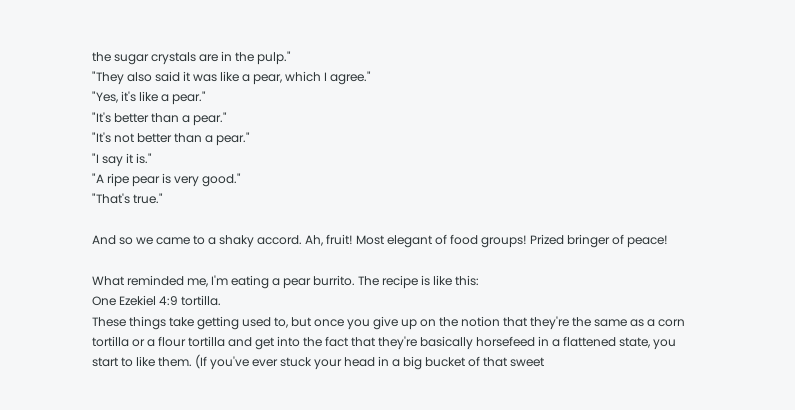the sugar crystals are in the pulp."
"They also said it was like a pear, which I agree."
"Yes, it's like a pear."
"It's better than a pear."
"It's not better than a pear."
"I say it is."
"A ripe pear is very good."
"That's true."

And so we came to a shaky accord. Ah, fruit! Most elegant of food groups! Prized bringer of peace!

What reminded me, I'm eating a pear burrito. The recipe is like this:
One Ezekiel 4:9 tortilla.
These things take getting used to, but once you give up on the notion that they're the same as a corn tortilla or a flour tortilla and get into the fact that they're basically horsefeed in a flattened state, you start to like them. (If you've ever stuck your head in a big bucket of that sweet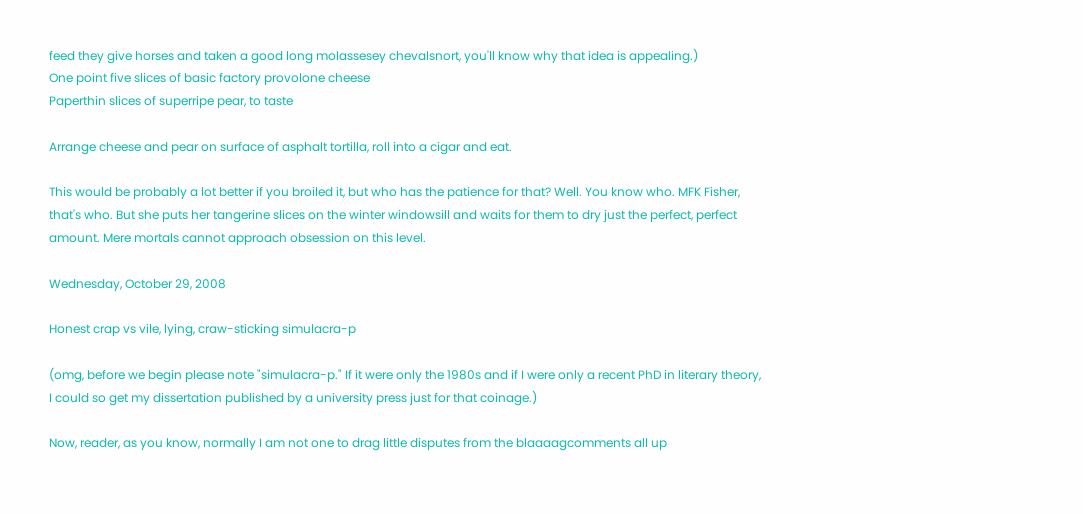feed they give horses and taken a good long molassesey chevalsnort, you'll know why that idea is appealing.)
One point five slices of basic factory provolone cheese
Paperthin slices of superripe pear, to taste

Arrange cheese and pear on surface of asphalt tortilla, roll into a cigar and eat.

This would be probably a lot better if you broiled it, but who has the patience for that? Well. You know who. MFK Fisher, that's who. But she puts her tangerine slices on the winter windowsill and waits for them to dry just the perfect, perfect amount. Mere mortals cannot approach obsession on this level.

Wednesday, October 29, 2008

Honest crap vs vile, lying, craw-sticking simulacra-p

(omg, before we begin please note "simulacra-p." If it were only the 1980s and if I were only a recent PhD in literary theory, I could so get my dissertation published by a university press just for that coinage.)

Now, reader, as you know, normally I am not one to drag little disputes from the blaaaagcomments all up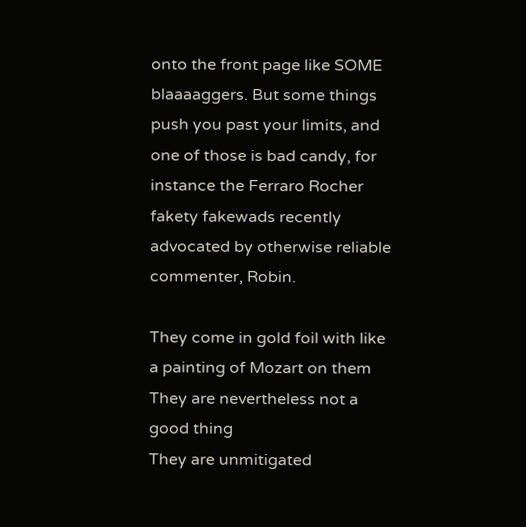onto the front page like SOME blaaaaggers. But some things push you past your limits, and one of those is bad candy, for instance the Ferraro Rocher fakety fakewads recently advocated by otherwise reliable commenter, Robin.

They come in gold foil with like a painting of Mozart on them
They are nevertheless not a good thing
They are unmitigated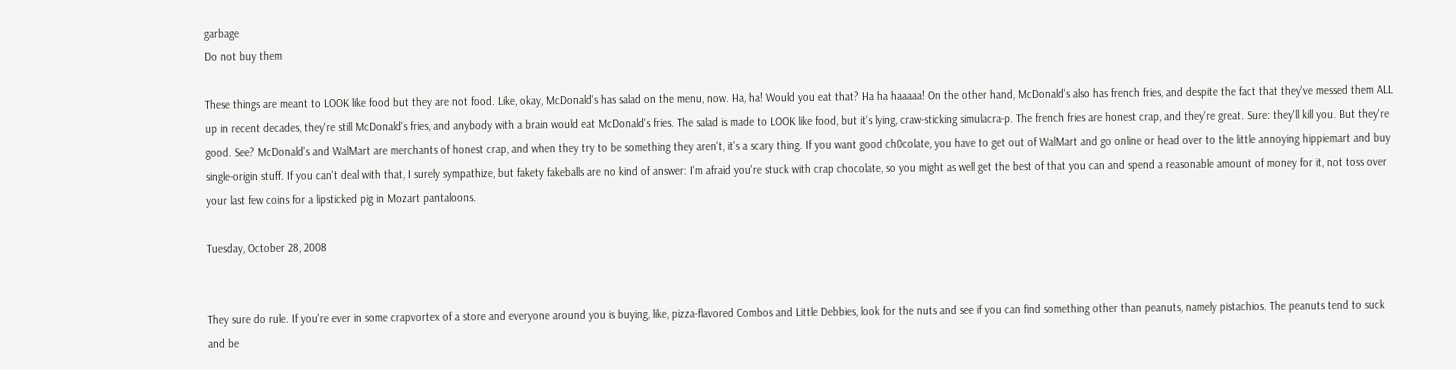garbage
Do not buy them

These things are meant to LOOK like food but they are not food. Like, okay, McDonald's has salad on the menu, now. Ha, ha! Would you eat that? Ha ha haaaaa! On the other hand, McDonald's also has french fries, and despite the fact that they've messed them ALL up in recent decades, they're still McDonald's fries, and anybody with a brain would eat McDonald's fries. The salad is made to LOOK like food, but it's lying, craw-sticking simulacra-p. The french fries are honest crap, and they're great. Sure: they'll kill you. But they're good. See? McDonald's and WalMart are merchants of honest crap, and when they try to be something they aren't, it's a scary thing. If you want good ch0colate, you have to get out of WalMart and go online or head over to the little annoying hippiemart and buy single-origin stuff. If you can't deal with that, I surely sympathize, but fakety fakeballs are no kind of answer: I'm afraid you're stuck with crap chocolate, so you might as well get the best of that you can and spend a reasonable amount of money for it, not toss over your last few coins for a lipsticked pig in Mozart pantaloons.

Tuesday, October 28, 2008


They sure do rule. If you're ever in some crapvortex of a store and everyone around you is buying, like, pizza-flavored Combos and Little Debbies, look for the nuts and see if you can find something other than peanuts, namely pistachios. The peanuts tend to suck and be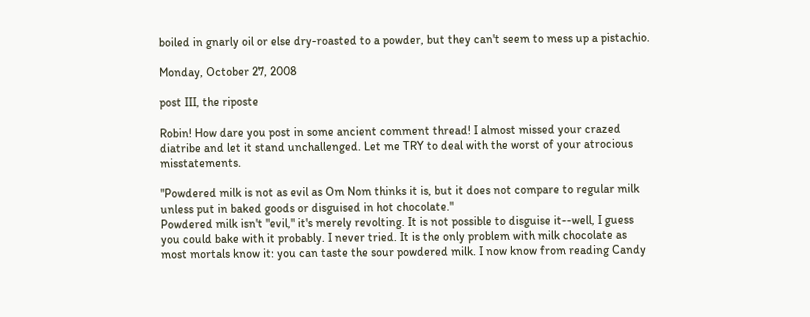boiled in gnarly oil or else dry-roasted to a powder, but they can't seem to mess up a pistachio.

Monday, October 27, 2008

post III, the riposte

Robin! How dare you post in some ancient comment thread! I almost missed your crazed diatribe and let it stand unchallenged. Let me TRY to deal with the worst of your atrocious misstatements.

"Powdered milk is not as evil as Om Nom thinks it is, but it does not compare to regular milk unless put in baked goods or disguised in hot chocolate."
Powdered milk isn't "evil," it's merely revolting. It is not possible to disguise it--well, I guess you could bake with it probably. I never tried. It is the only problem with milk chocolate as most mortals know it: you can taste the sour powdered milk. I now know from reading Candy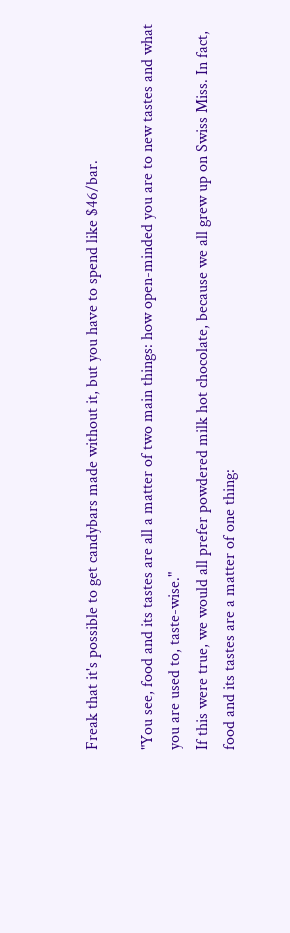Freak that it's possible to get candybars made without it, but you have to spend like $46/bar.

"You see, food and its tastes are all a matter of two main things: how open-minded you are to new tastes and what you are used to, taste-wise."
If this were true, we would all prefer powdered milk hot chocolate, because we all grew up on Swiss Miss. In fact, food and its tastes are a matter of one thing: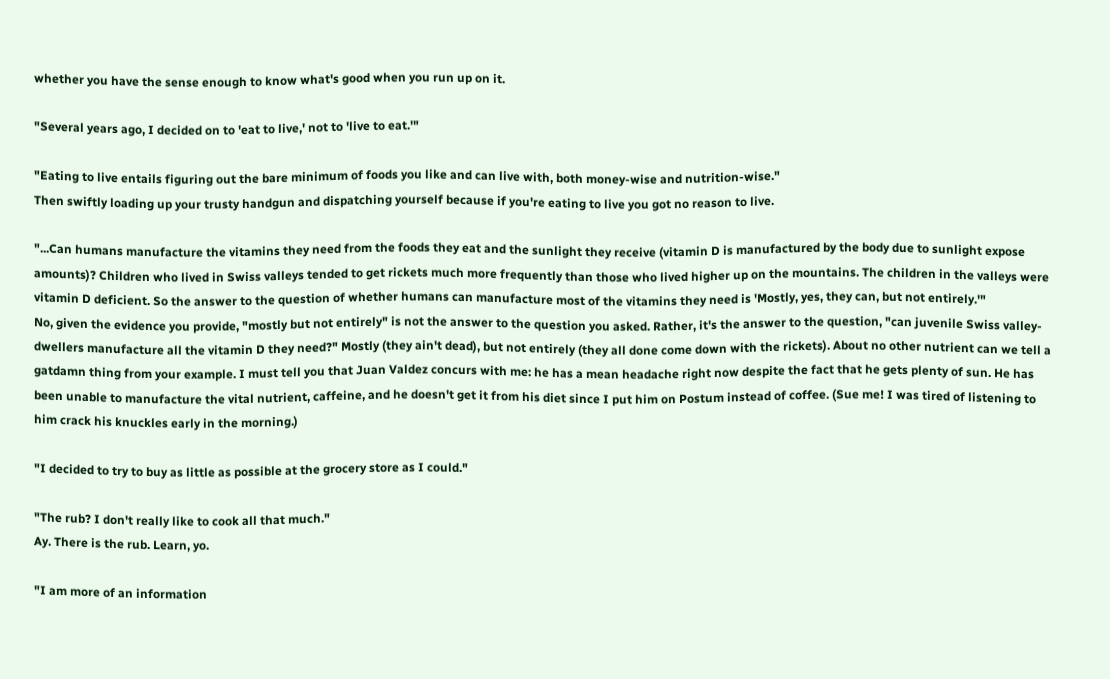whether you have the sense enough to know what's good when you run up on it.

"Several years ago, I decided on to 'eat to live,' not to 'live to eat.'"

"Eating to live entails figuring out the bare minimum of foods you like and can live with, both money-wise and nutrition-wise."
Then swiftly loading up your trusty handgun and dispatching yourself because if you're eating to live you got no reason to live.

"...Can humans manufacture the vitamins they need from the foods they eat and the sunlight they receive (vitamin D is manufactured by the body due to sunlight expose amounts)? Children who lived in Swiss valleys tended to get rickets much more frequently than those who lived higher up on the mountains. The children in the valleys were vitamin D deficient. So the answer to the question of whether humans can manufacture most of the vitamins they need is 'Mostly, yes, they can, but not entirely.'"
No, given the evidence you provide, "mostly but not entirely" is not the answer to the question you asked. Rather, it's the answer to the question, "can juvenile Swiss valley-dwellers manufacture all the vitamin D they need?" Mostly (they ain't dead), but not entirely (they all done come down with the rickets). About no other nutrient can we tell a gatdamn thing from your example. I must tell you that Juan Valdez concurs with me: he has a mean headache right now despite the fact that he gets plenty of sun. He has been unable to manufacture the vital nutrient, caffeine, and he doesn't get it from his diet since I put him on Postum instead of coffee. (Sue me! I was tired of listening to him crack his knuckles early in the morning.)

"I decided to try to buy as little as possible at the grocery store as I could."

"The rub? I don't really like to cook all that much."
Ay. There is the rub. Learn, yo.

"I am more of an information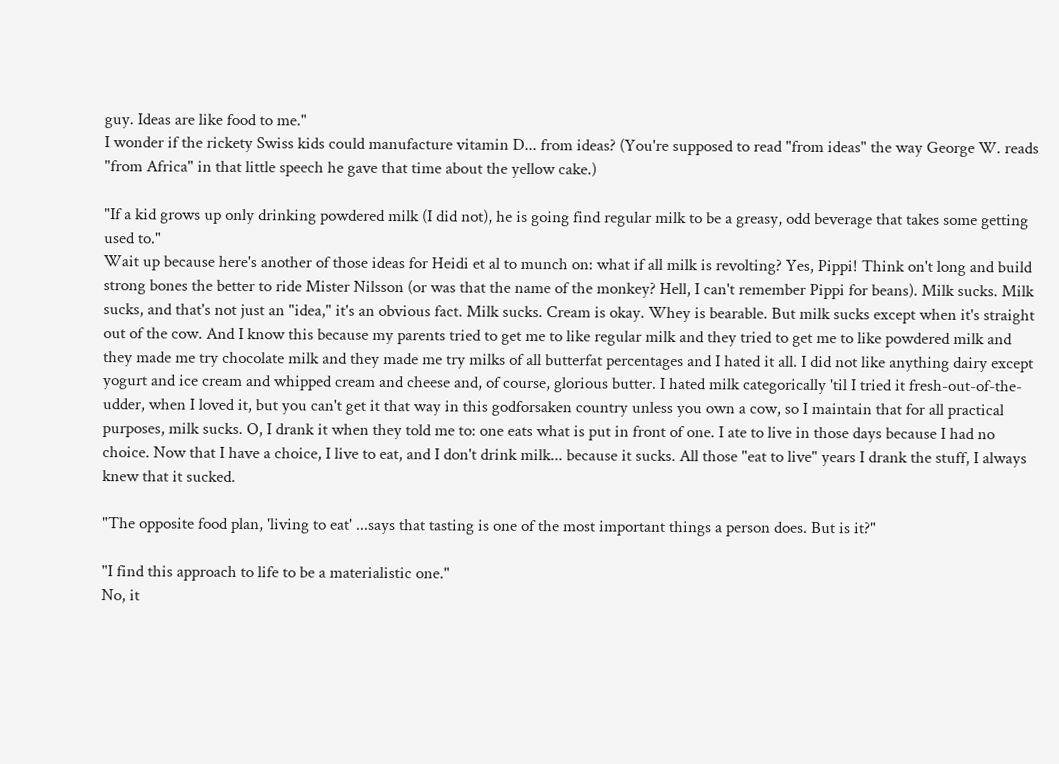guy. Ideas are like food to me."
I wonder if the rickety Swiss kids could manufacture vitamin D... from ideas? (You're supposed to read "from ideas" the way George W. reads "from Africa" in that little speech he gave that time about the yellow cake.)

"If a kid grows up only drinking powdered milk (I did not), he is going find regular milk to be a greasy, odd beverage that takes some getting used to."
Wait up because here's another of those ideas for Heidi et al to munch on: what if all milk is revolting? Yes, Pippi! Think on't long and build strong bones the better to ride Mister Nilsson (or was that the name of the monkey? Hell, I can't remember Pippi for beans). Milk sucks. Milk sucks, and that's not just an "idea," it's an obvious fact. Milk sucks. Cream is okay. Whey is bearable. But milk sucks except when it's straight out of the cow. And I know this because my parents tried to get me to like regular milk and they tried to get me to like powdered milk and they made me try chocolate milk and they made me try milks of all butterfat percentages and I hated it all. I did not like anything dairy except yogurt and ice cream and whipped cream and cheese and, of course, glorious butter. I hated milk categorically 'til I tried it fresh-out-of-the-udder, when I loved it, but you can't get it that way in this godforsaken country unless you own a cow, so I maintain that for all practical purposes, milk sucks. O, I drank it when they told me to: one eats what is put in front of one. I ate to live in those days because I had no choice. Now that I have a choice, I live to eat, and I don't drink milk... because it sucks. All those "eat to live" years I drank the stuff, I always knew that it sucked.

"The opposite food plan, 'living to eat' ...says that tasting is one of the most important things a person does. But is it?"

"I find this approach to life to be a materialistic one."
No, it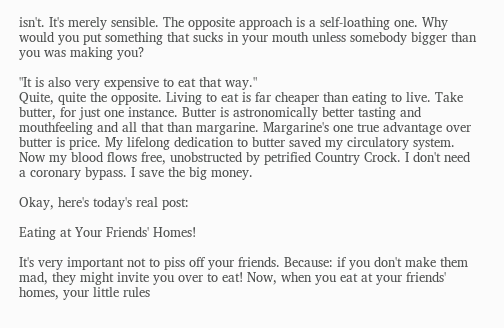isn't. It's merely sensible. The opposite approach is a self-loathing one. Why would you put something that sucks in your mouth unless somebody bigger than you was making you?

"It is also very expensive to eat that way."
Quite, quite the opposite. Living to eat is far cheaper than eating to live. Take butter, for just one instance. Butter is astronomically better tasting and mouthfeeling and all that than margarine. Margarine's one true advantage over butter is price. My lifelong dedication to butter saved my circulatory system. Now my blood flows free, unobstructed by petrified Country Crock. I don't need a coronary bypass. I save the big money.

Okay, here's today's real post:

Eating at Your Friends' Homes!

It's very important not to piss off your friends. Because: if you don't make them mad, they might invite you over to eat! Now, when you eat at your friends' homes, your little rules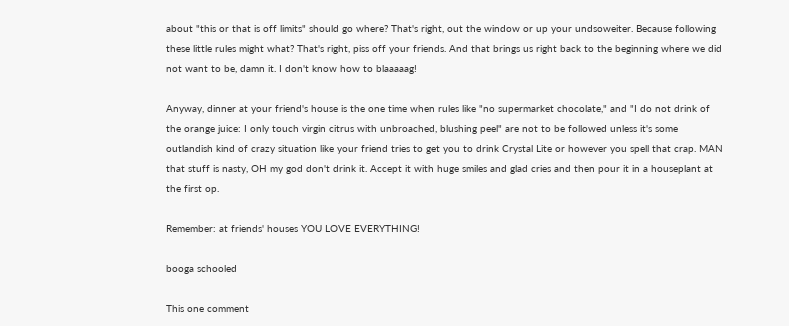about "this or that is off limits" should go where? That's right, out the window or up your undsoweiter. Because following these little rules might what? That's right, piss off your friends. And that brings us right back to the beginning where we did not want to be, damn it. I don't know how to blaaaaag!

Anyway, dinner at your friend's house is the one time when rules like "no supermarket chocolate," and "I do not drink of the orange juice: I only touch virgin citrus with unbroached, blushing peel" are not to be followed unless it's some outlandish kind of crazy situation like your friend tries to get you to drink Crystal Lite or however you spell that crap. MAN that stuff is nasty, OH my god don't drink it. Accept it with huge smiles and glad cries and then pour it in a houseplant at the first op.

Remember: at friends' houses YOU LOVE EVERYTHING!

booga schooled

This one comment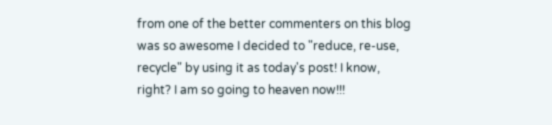from one of the better commenters on this blog was so awesome I decided to "reduce, re-use, recycle" by using it as today's post! I know, right? I am so going to heaven now!!!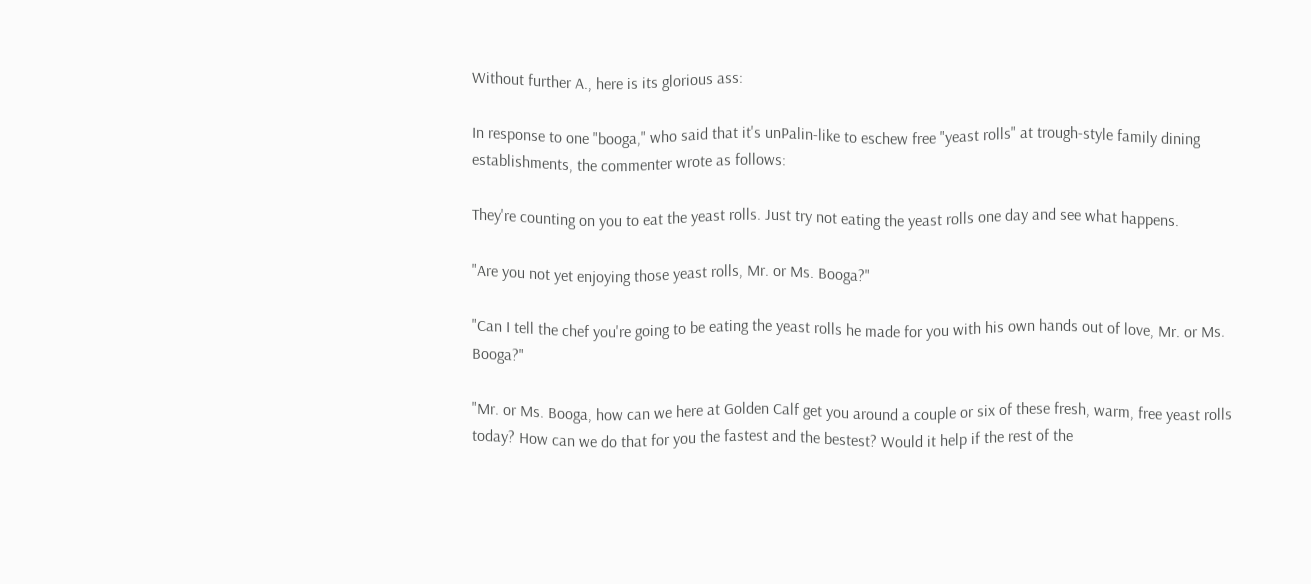Without further A., here is its glorious ass:

In response to one "booga," who said that it's unPalin-like to eschew free "yeast rolls" at trough-style family dining establishments, the commenter wrote as follows:

They're counting on you to eat the yeast rolls. Just try not eating the yeast rolls one day and see what happens.

"Are you not yet enjoying those yeast rolls, Mr. or Ms. Booga?"

"Can I tell the chef you're going to be eating the yeast rolls he made for you with his own hands out of love, Mr. or Ms. Booga?"

"Mr. or Ms. Booga, how can we here at Golden Calf get you around a couple or six of these fresh, warm, free yeast rolls today? How can we do that for you the fastest and the bestest? Would it help if the rest of the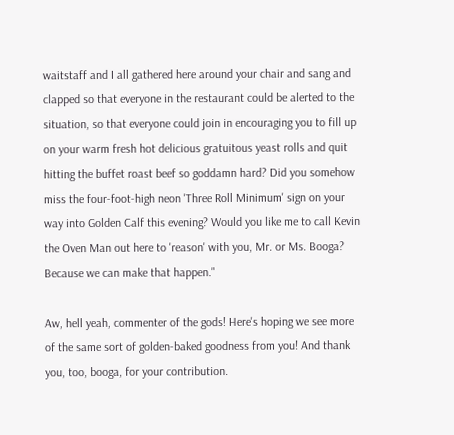waitstaff and I all gathered here around your chair and sang and clapped so that everyone in the restaurant could be alerted to the situation, so that everyone could join in encouraging you to fill up on your warm fresh hot delicious gratuitous yeast rolls and quit hitting the buffet roast beef so goddamn hard? Did you somehow miss the four-foot-high neon 'Three Roll Minimum' sign on your way into Golden Calf this evening? Would you like me to call Kevin the Oven Man out here to 'reason' with you, Mr. or Ms. Booga? Because we can make that happen."

Aw, hell yeah, commenter of the gods! Here's hoping we see more of the same sort of golden-baked goodness from you! And thank you, too, booga, for your contribution.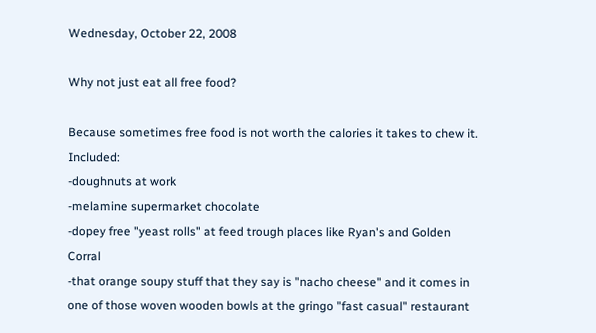Wednesday, October 22, 2008

Why not just eat all free food?

Because sometimes free food is not worth the calories it takes to chew it. Included:
-doughnuts at work
-melamine supermarket chocolate
-dopey free "yeast rolls" at feed trough places like Ryan's and Golden Corral
-that orange soupy stuff that they say is "nacho cheese" and it comes in one of those woven wooden bowls at the gringo "fast casual" restaurant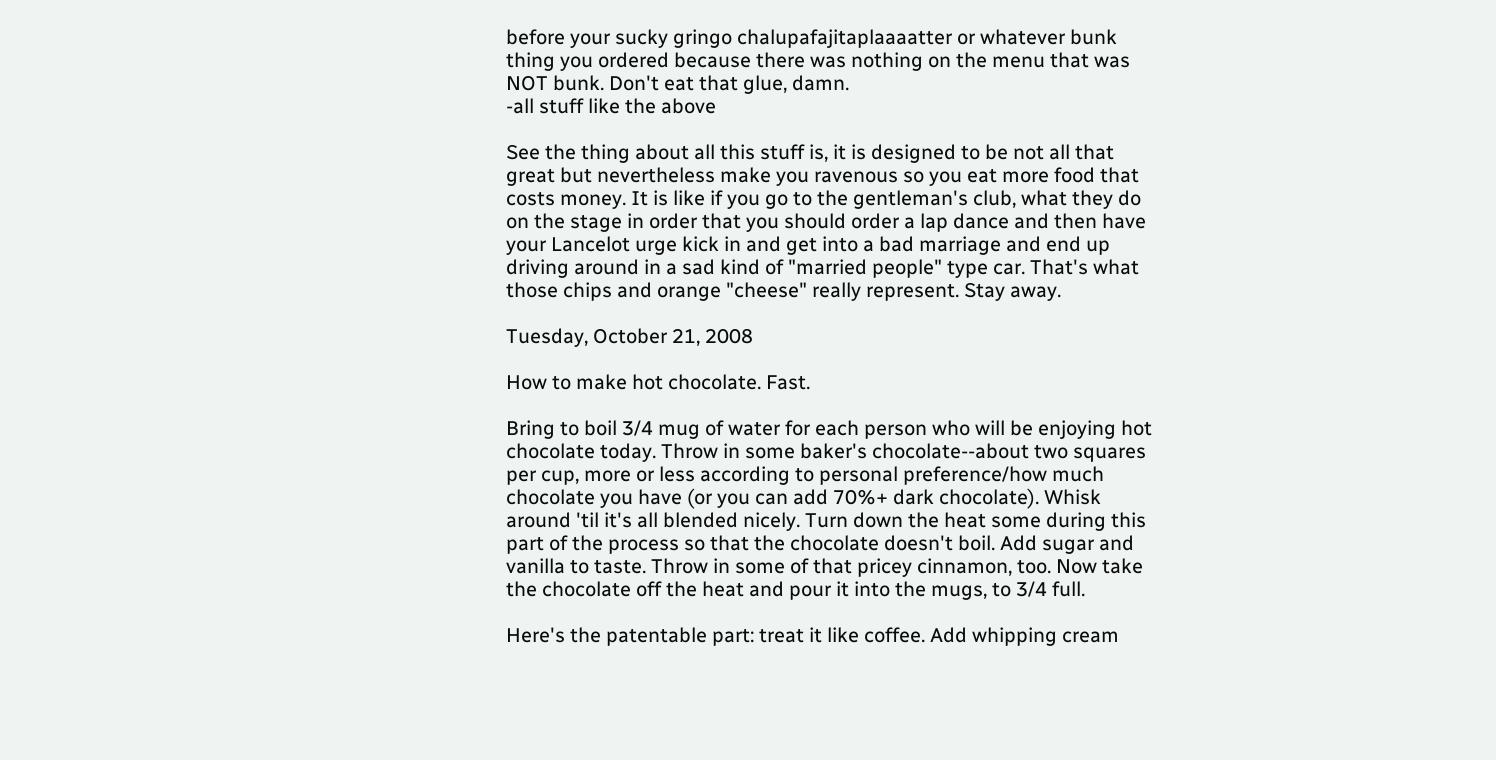before your sucky gringo chalupafajitaplaaaatter or whatever bunk thing you ordered because there was nothing on the menu that was NOT bunk. Don't eat that glue, damn.
-all stuff like the above

See the thing about all this stuff is, it is designed to be not all that great but nevertheless make you ravenous so you eat more food that costs money. It is like if you go to the gentleman's club, what they do on the stage in order that you should order a lap dance and then have your Lancelot urge kick in and get into a bad marriage and end up driving around in a sad kind of "married people" type car. That's what those chips and orange "cheese" really represent. Stay away.

Tuesday, October 21, 2008

How to make hot chocolate. Fast.

Bring to boil 3/4 mug of water for each person who will be enjoying hot chocolate today. Throw in some baker's chocolate--about two squares per cup, more or less according to personal preference/how much chocolate you have (or you can add 70%+ dark chocolate). Whisk around 'til it's all blended nicely. Turn down the heat some during this part of the process so that the chocolate doesn't boil. Add sugar and vanilla to taste. Throw in some of that pricey cinnamon, too. Now take the chocolate off the heat and pour it into the mugs, to 3/4 full.

Here's the patentable part: treat it like coffee. Add whipping cream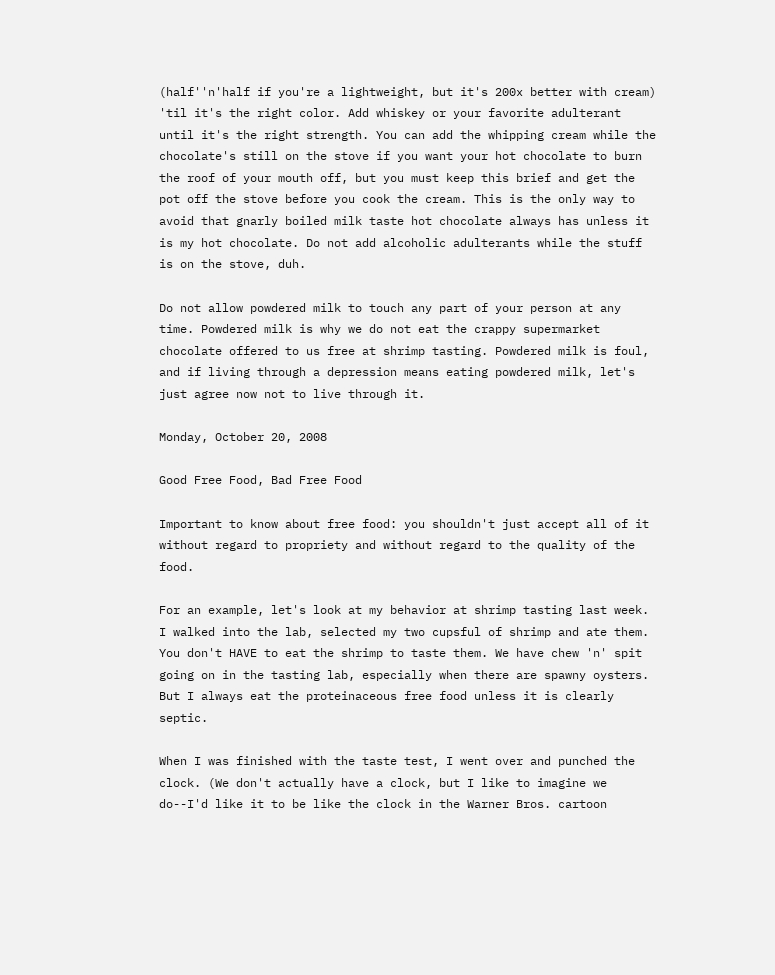(half''n'half if you're a lightweight, but it's 200x better with cream) 'til it's the right color. Add whiskey or your favorite adulterant until it's the right strength. You can add the whipping cream while the chocolate's still on the stove if you want your hot chocolate to burn the roof of your mouth off, but you must keep this brief and get the pot off the stove before you cook the cream. This is the only way to avoid that gnarly boiled milk taste hot chocolate always has unless it is my hot chocolate. Do not add alcoholic adulterants while the stuff is on the stove, duh.

Do not allow powdered milk to touch any part of your person at any time. Powdered milk is why we do not eat the crappy supermarket chocolate offered to us free at shrimp tasting. Powdered milk is foul, and if living through a depression means eating powdered milk, let's just agree now not to live through it.

Monday, October 20, 2008

Good Free Food, Bad Free Food

Important to know about free food: you shouldn't just accept all of it without regard to propriety and without regard to the quality of the food.

For an example, let's look at my behavior at shrimp tasting last week. I walked into the lab, selected my two cupsful of shrimp and ate them. You don't HAVE to eat the shrimp to taste them. We have chew 'n' spit going on in the tasting lab, especially when there are spawny oysters. But I always eat the proteinaceous free food unless it is clearly septic.

When I was finished with the taste test, I went over and punched the clock. (We don't actually have a clock, but I like to imagine we do--I'd like it to be like the clock in the Warner Bros. cartoon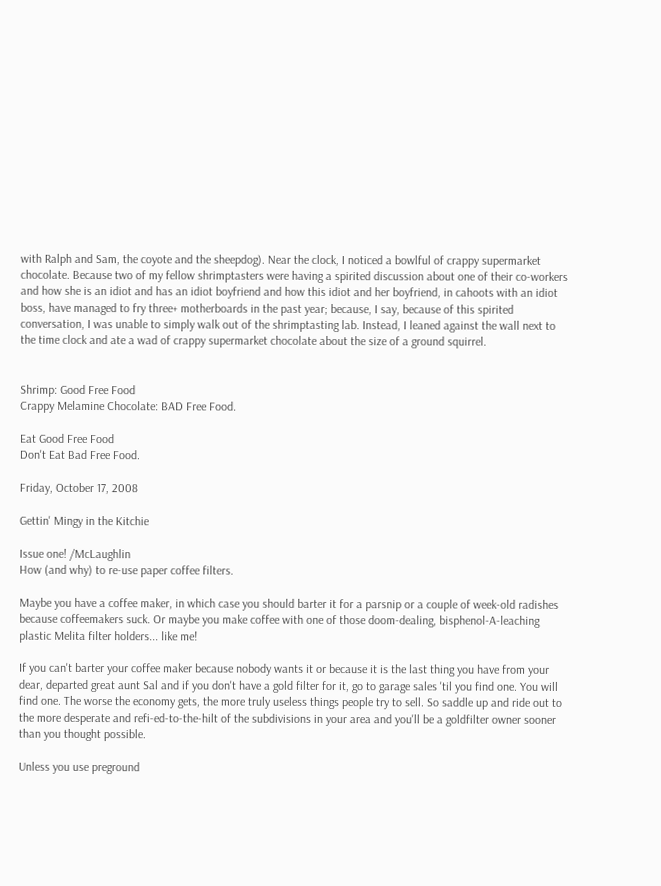with Ralph and Sam, the coyote and the sheepdog). Near the clock, I noticed a bowlful of crappy supermarket chocolate. Because two of my fellow shrimptasters were having a spirited discussion about one of their co-workers and how she is an idiot and has an idiot boyfriend and how this idiot and her boyfriend, in cahoots with an idiot boss, have managed to fry three+ motherboards in the past year; because, I say, because of this spirited conversation, I was unable to simply walk out of the shrimptasting lab. Instead, I leaned against the wall next to the time clock and ate a wad of crappy supermarket chocolate about the size of a ground squirrel.


Shrimp: Good Free Food
Crappy Melamine Chocolate: BAD Free Food.

Eat Good Free Food
Don't Eat Bad Free Food.

Friday, October 17, 2008

Gettin' Mingy in the Kitchie

Issue one! /McLaughlin
How (and why) to re-use paper coffee filters.

Maybe you have a coffee maker, in which case you should barter it for a parsnip or a couple of week-old radishes because coffeemakers suck. Or maybe you make coffee with one of those doom-dealing, bisphenol-A-leaching plastic Melita filter holders... like me!

If you can't barter your coffee maker because nobody wants it or because it is the last thing you have from your dear, departed great aunt Sal and if you don't have a gold filter for it, go to garage sales 'til you find one. You will find one. The worse the economy gets, the more truly useless things people try to sell. So saddle up and ride out to the more desperate and refi-ed-to-the-hilt of the subdivisions in your area and you'll be a goldfilter owner sooner than you thought possible.

Unless you use preground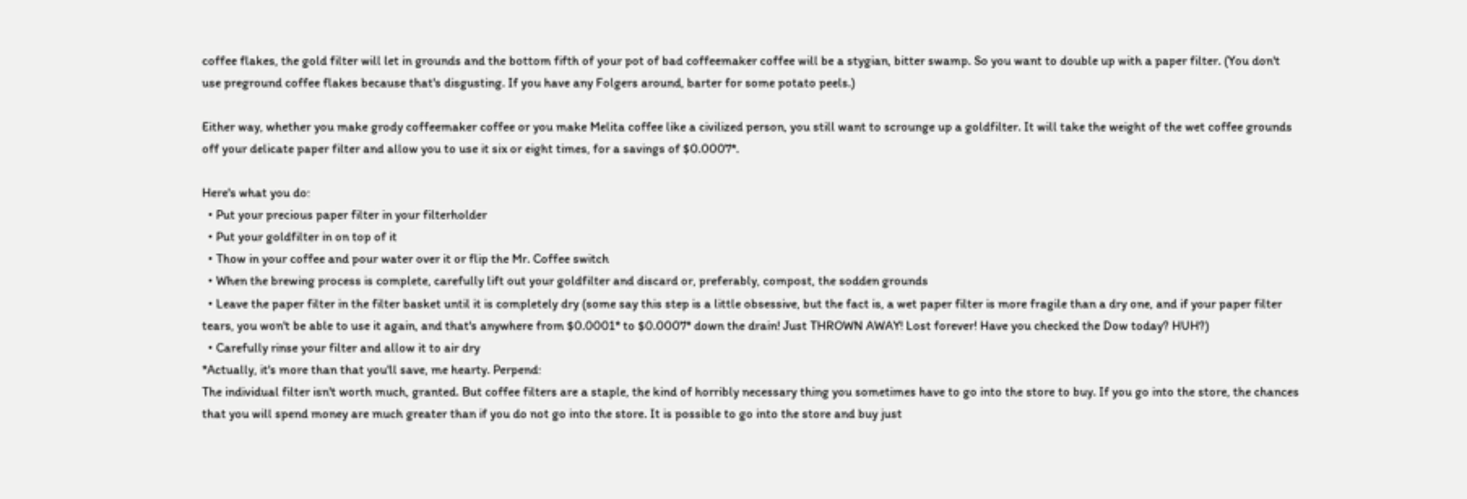coffee flakes, the gold filter will let in grounds and the bottom fifth of your pot of bad coffeemaker coffee will be a stygian, bitter swamp. So you want to double up with a paper filter. (You don't use preground coffee flakes because that's disgusting. If you have any Folgers around, barter for some potato peels.)

Either way, whether you make grody coffeemaker coffee or you make Melita coffee like a civilized person, you still want to scrounge up a goldfilter. It will take the weight of the wet coffee grounds off your delicate paper filter and allow you to use it six or eight times, for a savings of $0.0007*.

Here's what you do:
  • Put your precious paper filter in your filterholder
  • Put your goldfilter in on top of it
  • Thow in your coffee and pour water over it or flip the Mr. Coffee switch
  • When the brewing process is complete, carefully lift out your goldfilter and discard or, preferably, compost, the sodden grounds
  • Leave the paper filter in the filter basket until it is completely dry (some say this step is a little obsessive, but the fact is, a wet paper filter is more fragile than a dry one, and if your paper filter tears, you won't be able to use it again, and that's anywhere from $0.0001* to $0.0007* down the drain! Just THROWN AWAY! Lost forever! Have you checked the Dow today? HUH?)
  • Carefully rinse your filter and allow it to air dry
*Actually, it's more than that you'll save, me hearty. Perpend:
The individual filter isn't worth much, granted. But coffee filters are a staple, the kind of horribly necessary thing you sometimes have to go into the store to buy. If you go into the store, the chances that you will spend money are much greater than if you do not go into the store. It is possible to go into the store and buy just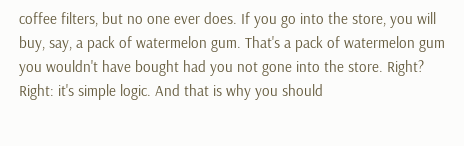coffee filters, but no one ever does. If you go into the store, you will buy, say, a pack of watermelon gum. That's a pack of watermelon gum you wouldn't have bought had you not gone into the store. Right? Right: it's simple logic. And that is why you should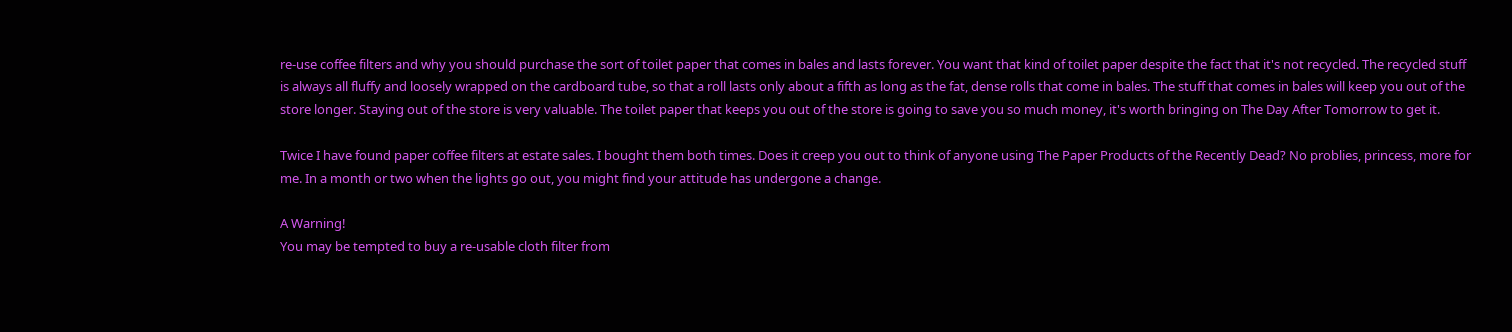re-use coffee filters and why you should purchase the sort of toilet paper that comes in bales and lasts forever. You want that kind of toilet paper despite the fact that it's not recycled. The recycled stuff is always all fluffy and loosely wrapped on the cardboard tube, so that a roll lasts only about a fifth as long as the fat, dense rolls that come in bales. The stuff that comes in bales will keep you out of the store longer. Staying out of the store is very valuable. The toilet paper that keeps you out of the store is going to save you so much money, it's worth bringing on The Day After Tomorrow to get it.

Twice I have found paper coffee filters at estate sales. I bought them both times. Does it creep you out to think of anyone using The Paper Products of the Recently Dead? No problies, princess, more for me. In a month or two when the lights go out, you might find your attitude has undergone a change.

A Warning!
You may be tempted to buy a re-usable cloth filter from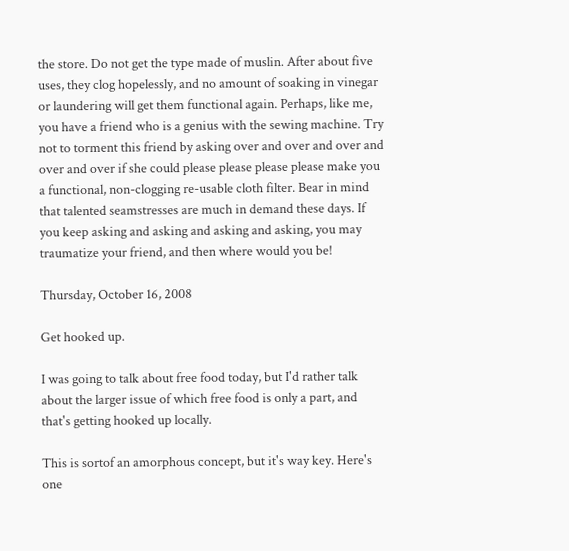the store. Do not get the type made of muslin. After about five uses, they clog hopelessly, and no amount of soaking in vinegar or laundering will get them functional again. Perhaps, like me, you have a friend who is a genius with the sewing machine. Try not to torment this friend by asking over and over and over and over and over if she could please please please please make you a functional, non-clogging re-usable cloth filter. Bear in mind that talented seamstresses are much in demand these days. If you keep asking and asking and asking and asking, you may traumatize your friend, and then where would you be!

Thursday, October 16, 2008

Get hooked up.

I was going to talk about free food today, but I'd rather talk about the larger issue of which free food is only a part, and that's getting hooked up locally.

This is sortof an amorphous concept, but it's way key. Here's one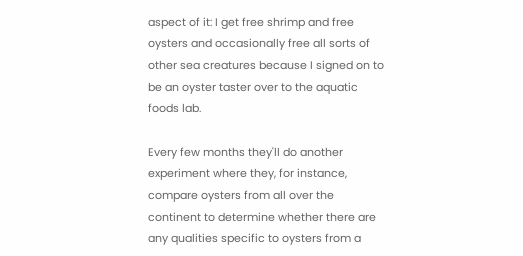aspect of it: I get free shrimp and free oysters and occasionally free all sorts of other sea creatures because I signed on to be an oyster taster over to the aquatic foods lab.

Every few months they'll do another experiment where they, for instance, compare oysters from all over the continent to determine whether there are any qualities specific to oysters from a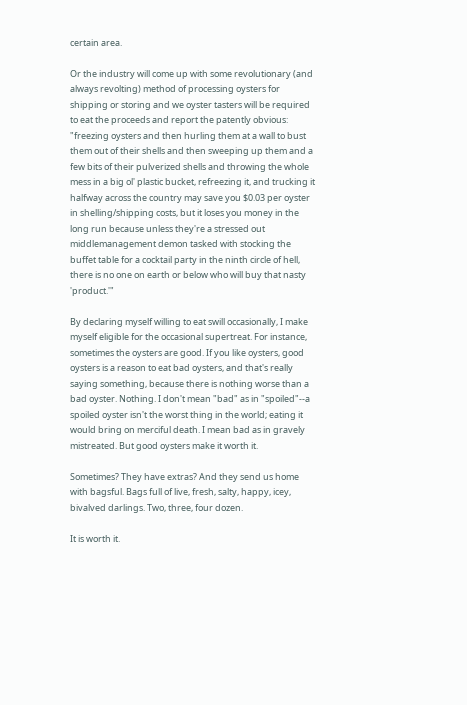certain area.

Or the industry will come up with some revolutionary (and always revolting) method of processing oysters for shipping or storing and we oyster tasters will be required to eat the proceeds and report the patently obvious: "freezing oysters and then hurling them at a wall to bust them out of their shells and then sweeping up them and a few bits of their pulverized shells and throwing the whole mess in a big ol' plastic bucket, refreezing it, and trucking it halfway across the country may save you $0.03 per oyster in shelling/shipping costs, but it loses you money in the long run because unless they're a stressed out middlemanagement demon tasked with stocking the buffet table for a cocktail party in the ninth circle of hell, there is no one on earth or below who will buy that nasty 'product.'"

By declaring myself willing to eat swill occasionally, I make myself eligible for the occasional supertreat. For instance, sometimes the oysters are good. If you like oysters, good oysters is a reason to eat bad oysters, and that's really saying something, because there is nothing worse than a bad oyster. Nothing. I don't mean "bad" as in "spoiled"--a spoiled oyster isn't the worst thing in the world; eating it would bring on merciful death. I mean bad as in gravely mistreated. But good oysters make it worth it.

Sometimes? They have extras? And they send us home with bagsful. Bags full of live, fresh, salty, happy, icey, bivalved darlings. Two, three, four dozen.

It is worth it.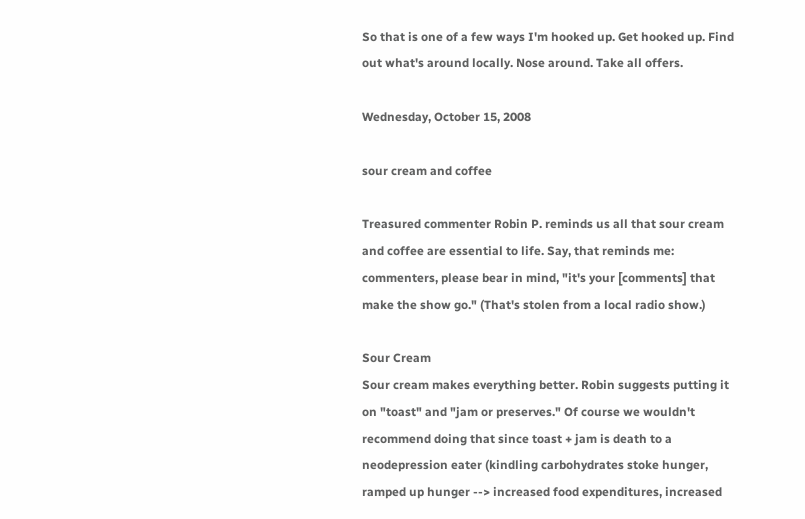So that is one of a few ways I'm hooked up. Get hooked up. Find out what's around locally. Nose around. Take all offers.

Wednesday, October 15, 2008

sour cream and coffee

Treasured commenter Robin P. reminds us all that sour cream and coffee are essential to life. Say, that reminds me: commenters, please bear in mind, "it's your [comments] that make the show go." (That's stolen from a local radio show.)

Sour Cream
Sour cream makes everything better. Robin suggests putting it on "toast" and "jam or preserves." Of course we wouldn't recommend doing that since toast + jam is death to a neodepression eater (kindling carbohydrates stoke hunger, ramped up hunger --> increased food expenditures, increased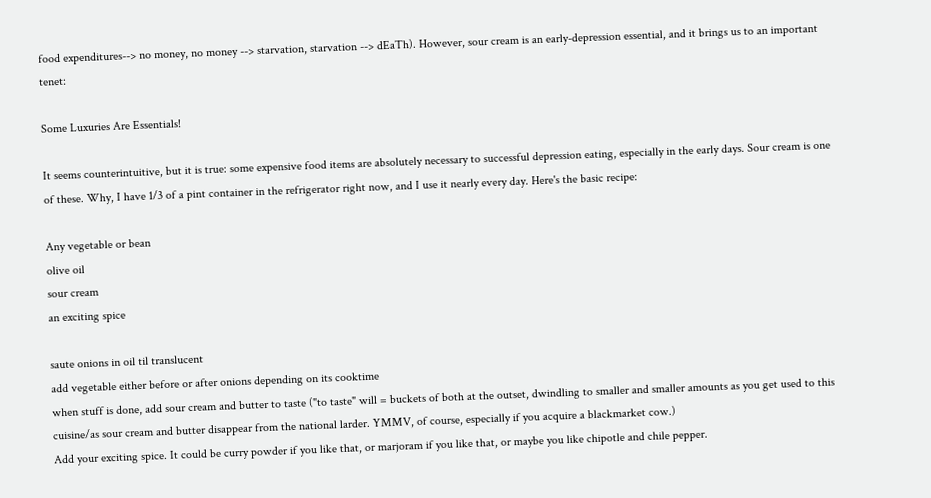food expenditures--> no money, no money --> starvation, starvation --> dEaTh). However, sour cream is an early-depression essential, and it brings us to an important tenet:

Some Luxuries Are Essentials!

It seems counterintuitive, but it is true: some expensive food items are absolutely necessary to successful depression eating, especially in the early days. Sour cream is one of these. Why, I have 1/3 of a pint container in the refrigerator right now, and I use it nearly every day. Here's the basic recipe:

Any vegetable or bean
olive oil
sour cream
an exciting spice

saute onions in oil til translucent
add vegetable either before or after onions depending on its cooktime
when stuff is done, add sour cream and butter to taste ("to taste" will = buckets of both at the outset, dwindling to smaller and smaller amounts as you get used to this cuisine/as sour cream and butter disappear from the national larder. YMMV, of course, especially if you acquire a blackmarket cow.)
Add your exciting spice. It could be curry powder if you like that, or marjoram if you like that, or maybe you like chipotle and chile pepper.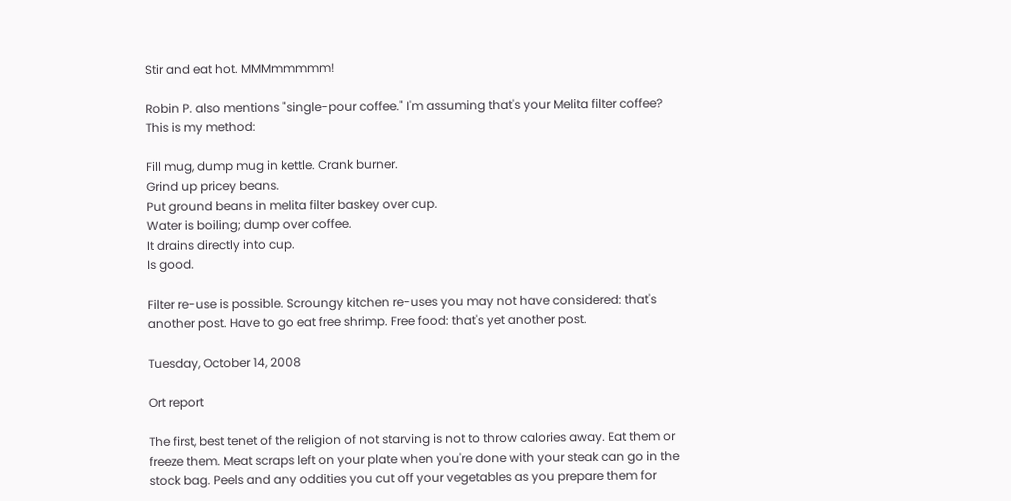Stir and eat hot. MMMmmmmm!

Robin P. also mentions "single-pour coffee." I'm assuming that's your Melita filter coffee? This is my method:

Fill mug, dump mug in kettle. Crank burner.
Grind up pricey beans.
Put ground beans in melita filter baskey over cup.
Water is boiling; dump over coffee.
It drains directly into cup.
Is good.

Filter re-use is possible. Scroungy kitchen re-uses you may not have considered: that's another post. Have to go eat free shrimp. Free food: that's yet another post.

Tuesday, October 14, 2008

Ort report

The first, best tenet of the religion of not starving is not to throw calories away. Eat them or freeze them. Meat scraps left on your plate when you're done with your steak can go in the stock bag. Peels and any oddities you cut off your vegetables as you prepare them for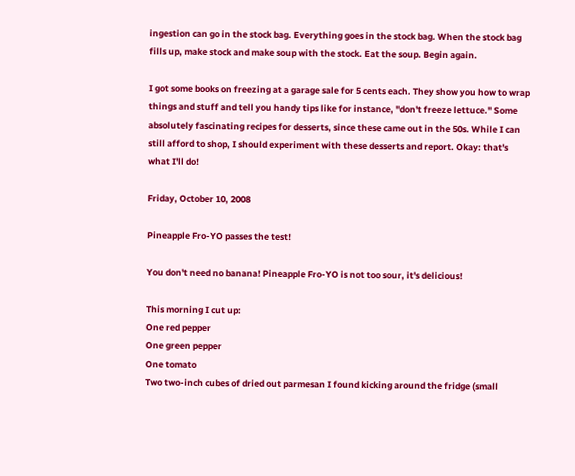ingestion can go in the stock bag. Everything goes in the stock bag. When the stock bag fills up, make stock and make soup with the stock. Eat the soup. Begin again.

I got some books on freezing at a garage sale for 5 cents each. They show you how to wrap things and stuff and tell you handy tips like for instance, "don't freeze lettuce." Some absolutely fascinating recipes for desserts, since these came out in the 50s. While I can still afford to shop, I should experiment with these desserts and report. Okay: that's what I'll do!

Friday, October 10, 2008

Pineapple Fro-YO passes the test!

You don't need no banana! Pineapple Fro-YO is not too sour, it's delicious!

This morning I cut up:
One red pepper
One green pepper
One tomato
Two two-inch cubes of dried out parmesan I found kicking around the fridge (small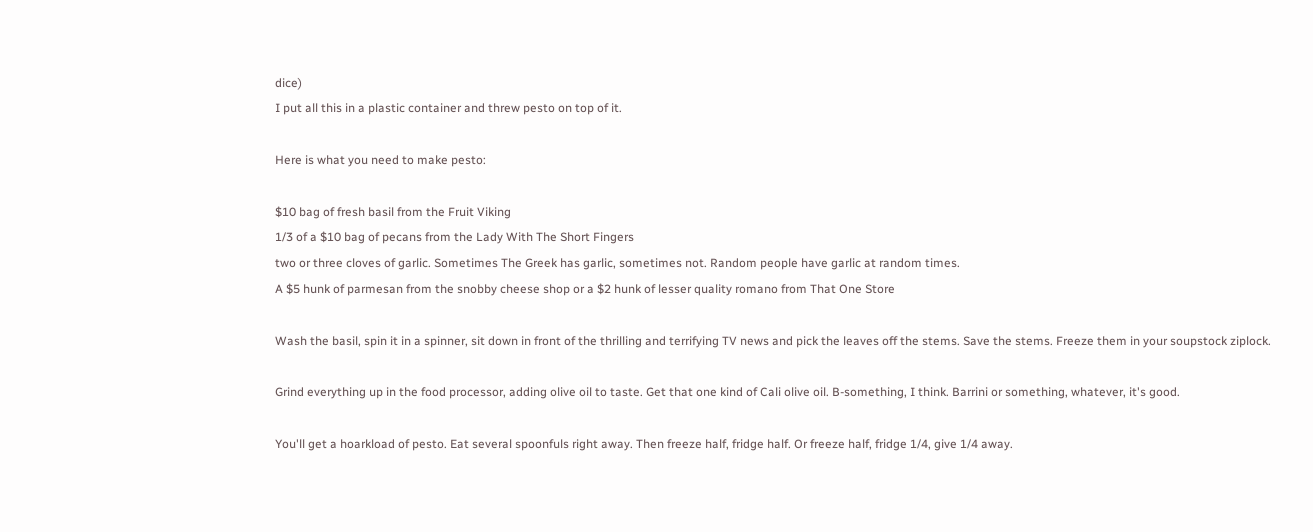dice)
I put all this in a plastic container and threw pesto on top of it.

Here is what you need to make pesto:

$10 bag of fresh basil from the Fruit Viking
1/3 of a $10 bag of pecans from the Lady With The Short Fingers
two or three cloves of garlic. Sometimes The Greek has garlic, sometimes not. Random people have garlic at random times.
A $5 hunk of parmesan from the snobby cheese shop or a $2 hunk of lesser quality romano from That One Store

Wash the basil, spin it in a spinner, sit down in front of the thrilling and terrifying TV news and pick the leaves off the stems. Save the stems. Freeze them in your soupstock ziplock.

Grind everything up in the food processor, adding olive oil to taste. Get that one kind of Cali olive oil. B-something, I think. Barrini or something, whatever, it's good.

You'll get a hoarkload of pesto. Eat several spoonfuls right away. Then freeze half, fridge half. Or freeze half, fridge 1/4, give 1/4 away.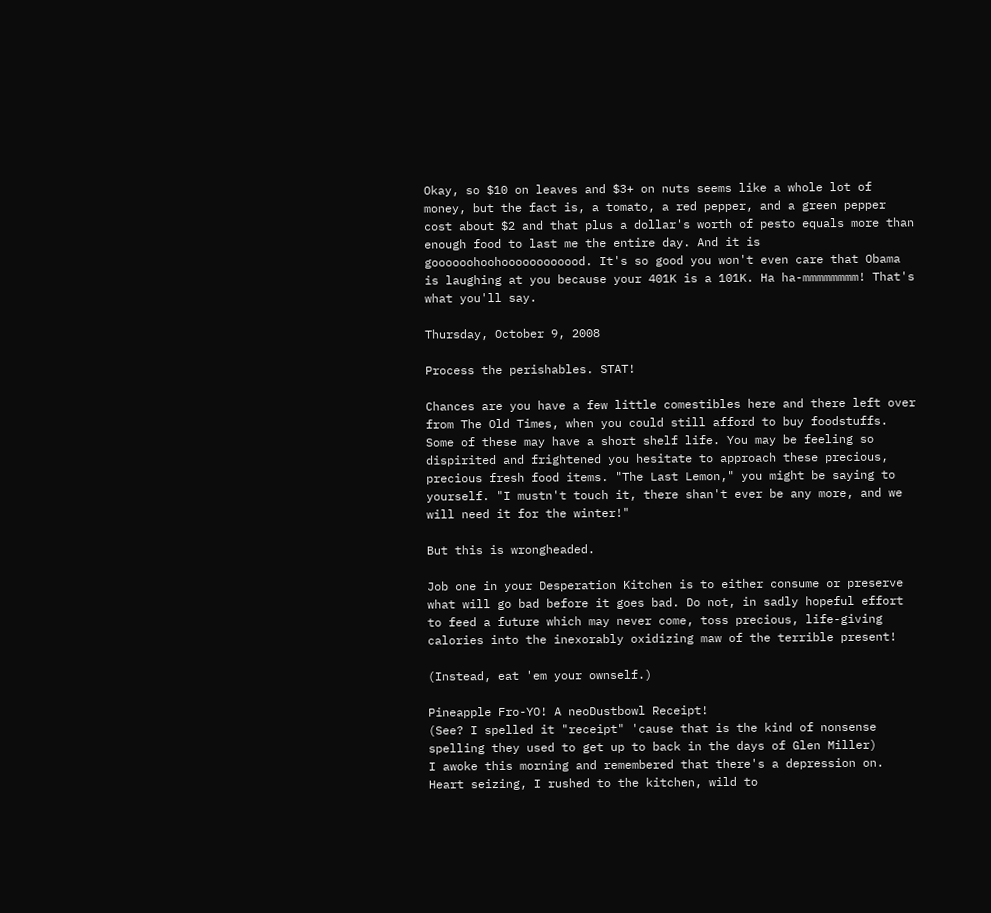Okay, so $10 on leaves and $3+ on nuts seems like a whole lot of money, but the fact is, a tomato, a red pepper, and a green pepper cost about $2 and that plus a dollar's worth of pesto equals more than enough food to last me the entire day. And it is goooooohoohoooooooooood. It's so good you won't even care that Obama is laughing at you because your 401K is a 101K. Ha ha-mmmmmmmm! That's what you'll say.

Thursday, October 9, 2008

Process the perishables. STAT!

Chances are you have a few little comestibles here and there left over from The Old Times, when you could still afford to buy foodstuffs. Some of these may have a short shelf life. You may be feeling so dispirited and frightened you hesitate to approach these precious, precious fresh food items. "The Last Lemon," you might be saying to yourself. "I mustn't touch it, there shan't ever be any more, and we will need it for the winter!"

But this is wrongheaded.

Job one in your Desperation Kitchen is to either consume or preserve what will go bad before it goes bad. Do not, in sadly hopeful effort to feed a future which may never come, toss precious, life-giving calories into the inexorably oxidizing maw of the terrible present!

(Instead, eat 'em your ownself.)

Pineapple Fro-YO! A neoDustbowl Receipt!
(See? I spelled it "receipt" 'cause that is the kind of nonsense spelling they used to get up to back in the days of Glen Miller)
I awoke this morning and remembered that there's a depression on. Heart seizing, I rushed to the kitchen, wild to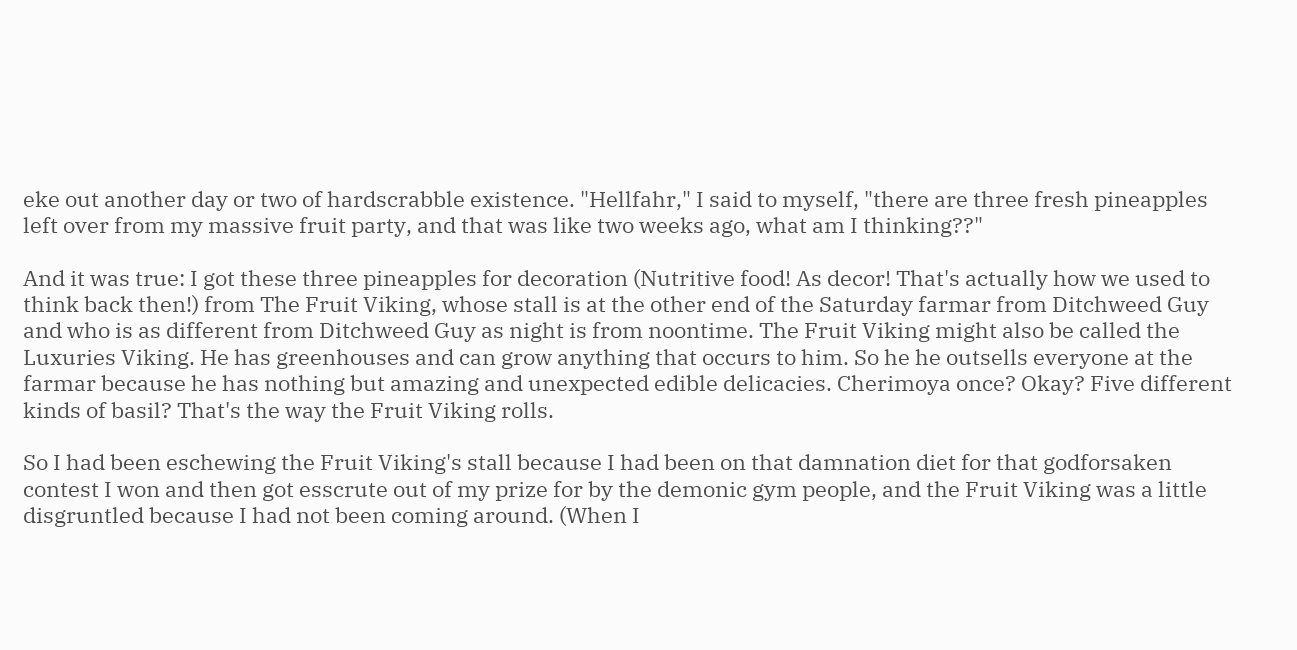eke out another day or two of hardscrabble existence. "Hellfahr," I said to myself, "there are three fresh pineapples left over from my massive fruit party, and that was like two weeks ago, what am I thinking??"

And it was true: I got these three pineapples for decoration (Nutritive food! As decor! That's actually how we used to think back then!) from The Fruit Viking, whose stall is at the other end of the Saturday farmar from Ditchweed Guy and who is as different from Ditchweed Guy as night is from noontime. The Fruit Viking might also be called the Luxuries Viking. He has greenhouses and can grow anything that occurs to him. So he he outsells everyone at the farmar because he has nothing but amazing and unexpected edible delicacies. Cherimoya once? Okay? Five different kinds of basil? That's the way the Fruit Viking rolls.

So I had been eschewing the Fruit Viking's stall because I had been on that damnation diet for that godforsaken contest I won and then got esscrute out of my prize for by the demonic gym people, and the Fruit Viking was a little disgruntled because I had not been coming around. (When I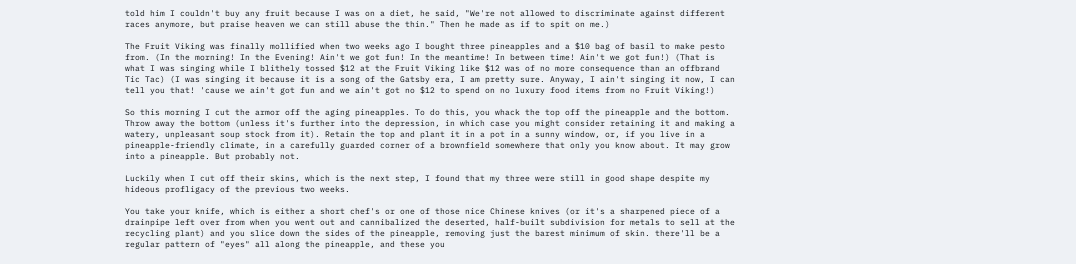told him I couldn't buy any fruit because I was on a diet, he said, "We're not allowed to discriminate against different races anymore, but praise heaven we can still abuse the thin." Then he made as if to spit on me.)

The Fruit Viking was finally mollified when two weeks ago I bought three pineapples and a $10 bag of basil to make pesto from. (In the morning! In the Evening! Ain't we got fun! In the meantime! In between time! Ain't we got fun!) (That is what I was singing while I blithely tossed $12 at the Fruit Viking like $12 was of no more consequence than an offbrand Tic Tac) (I was singing it because it is a song of the Gatsby era, I am pretty sure. Anyway, I ain't singing it now, I can tell you that! 'cause we ain't got fun and we ain't got no $12 to spend on no luxury food items from no Fruit Viking!)

So this morning I cut the armor off the aging pineapples. To do this, you whack the top off the pineapple and the bottom. Throw away the bottom (unless it's further into the depression, in which case you might consider retaining it and making a watery, unpleasant soup stock from it). Retain the top and plant it in a pot in a sunny window, or, if you live in a pineapple-friendly climate, in a carefully guarded corner of a brownfield somewhere that only you know about. It may grow into a pineapple. But probably not.

Luckily when I cut off their skins, which is the next step, I found that my three were still in good shape despite my hideous profligacy of the previous two weeks.

You take your knife, which is either a short chef's or one of those nice Chinese knives (or it's a sharpened piece of a drainpipe left over from when you went out and cannibalized the deserted, half-built subdivision for metals to sell at the recycling plant) and you slice down the sides of the pineapple, removing just the barest minimum of skin. there'll be a regular pattern of "eyes" all along the pineapple, and these you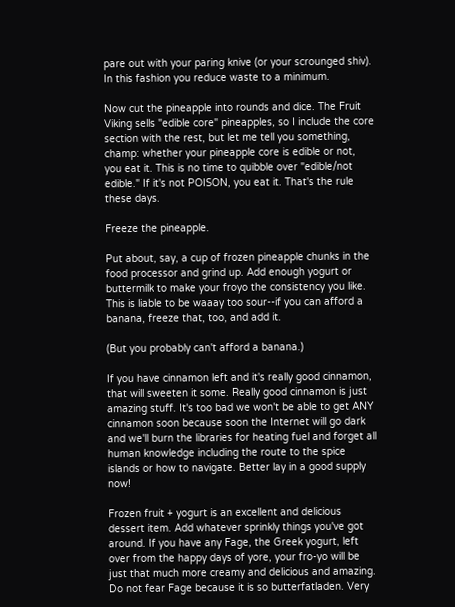pare out with your paring knive (or your scrounged shiv). In this fashion you reduce waste to a minimum.

Now cut the pineapple into rounds and dice. The Fruit Viking sells "edible core" pineapples, so I include the core section with the rest, but let me tell you something, champ: whether your pineapple core is edible or not, you eat it. This is no time to quibble over "edible/not edible." If it's not POISON, you eat it. That's the rule these days.

Freeze the pineapple.

Put about, say, a cup of frozen pineapple chunks in the food processor and grind up. Add enough yogurt or buttermilk to make your froyo the consistency you like. This is liable to be waaay too sour--if you can afford a banana, freeze that, too, and add it.

(But you probably can't afford a banana.)

If you have cinnamon left and it's really good cinnamon, that will sweeten it some. Really good cinnamon is just amazing stuff. It's too bad we won't be able to get ANY cinnamon soon because soon the Internet will go dark and we'll burn the libraries for heating fuel and forget all human knowledge including the route to the spice islands or how to navigate. Better lay in a good supply now!

Frozen fruit + yogurt is an excellent and delicious dessert item. Add whatever sprinkly things you've got around. If you have any Fage, the Greek yogurt, left over from the happy days of yore, your fro-yo will be just that much more creamy and delicious and amazing. Do not fear Fage because it is so butterfatladen. Very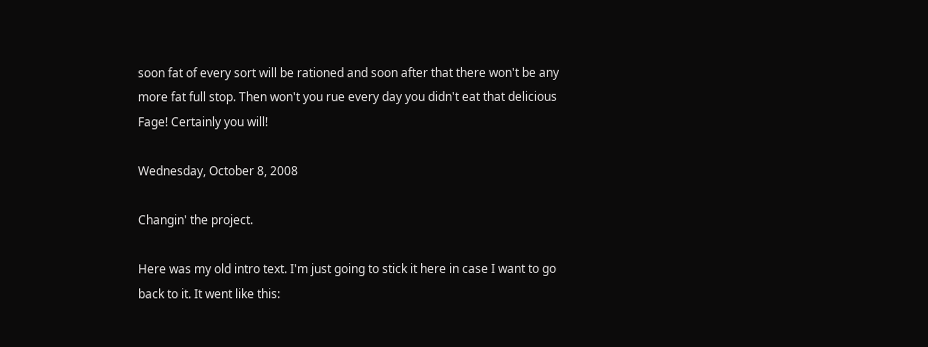soon fat of every sort will be rationed and soon after that there won't be any more fat full stop. Then won't you rue every day you didn't eat that delicious Fage! Certainly you will!

Wednesday, October 8, 2008

Changin' the project.

Here was my old intro text. I'm just going to stick it here in case I want to go back to it. It went like this: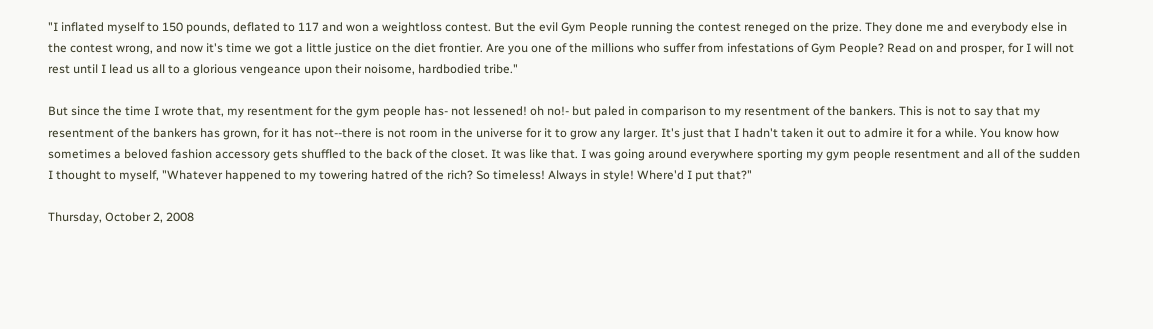"I inflated myself to 150 pounds, deflated to 117 and won a weightloss contest. But the evil Gym People running the contest reneged on the prize. They done me and everybody else in the contest wrong, and now it's time we got a little justice on the diet frontier. Are you one of the millions who suffer from infestations of Gym People? Read on and prosper, for I will not rest until I lead us all to a glorious vengeance upon their noisome, hardbodied tribe."

But since the time I wrote that, my resentment for the gym people has- not lessened! oh no!- but paled in comparison to my resentment of the bankers. This is not to say that my resentment of the bankers has grown, for it has not--there is not room in the universe for it to grow any larger. It's just that I hadn't taken it out to admire it for a while. You know how sometimes a beloved fashion accessory gets shuffled to the back of the closet. It was like that. I was going around everywhere sporting my gym people resentment and all of the sudden I thought to myself, "Whatever happened to my towering hatred of the rich? So timeless! Always in style! Where'd I put that?"

Thursday, October 2, 2008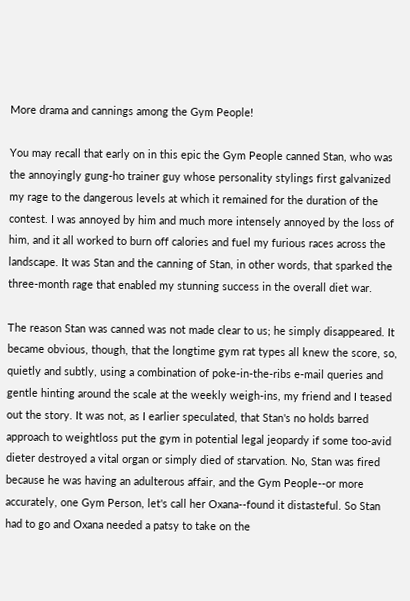More drama and cannings among the Gym People!

You may recall that early on in this epic the Gym People canned Stan, who was the annoyingly gung-ho trainer guy whose personality stylings first galvanized my rage to the dangerous levels at which it remained for the duration of the contest. I was annoyed by him and much more intensely annoyed by the loss of him, and it all worked to burn off calories and fuel my furious races across the landscape. It was Stan and the canning of Stan, in other words, that sparked the three-month rage that enabled my stunning success in the overall diet war.

The reason Stan was canned was not made clear to us; he simply disappeared. It became obvious, though, that the longtime gym rat types all knew the score, so, quietly and subtly, using a combination of poke-in-the-ribs e-mail queries and gentle hinting around the scale at the weekly weigh-ins, my friend and I teased out the story. It was not, as I earlier speculated, that Stan's no holds barred approach to weightloss put the gym in potential legal jeopardy if some too-avid dieter destroyed a vital organ or simply died of starvation. No, Stan was fired because he was having an adulterous affair, and the Gym People--or more accurately, one Gym Person, let's call her Oxana--found it distasteful. So Stan had to go and Oxana needed a patsy to take on the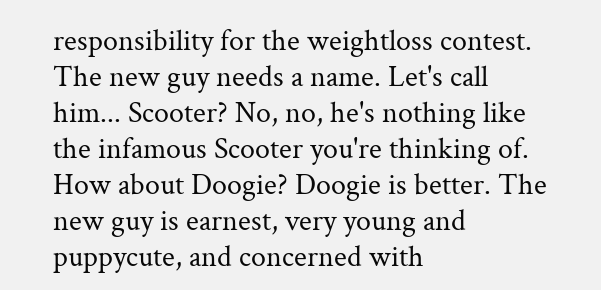responsibility for the weightloss contest. The new guy needs a name. Let's call him... Scooter? No, no, he's nothing like the infamous Scooter you're thinking of. How about Doogie? Doogie is better. The new guy is earnest, very young and puppycute, and concerned with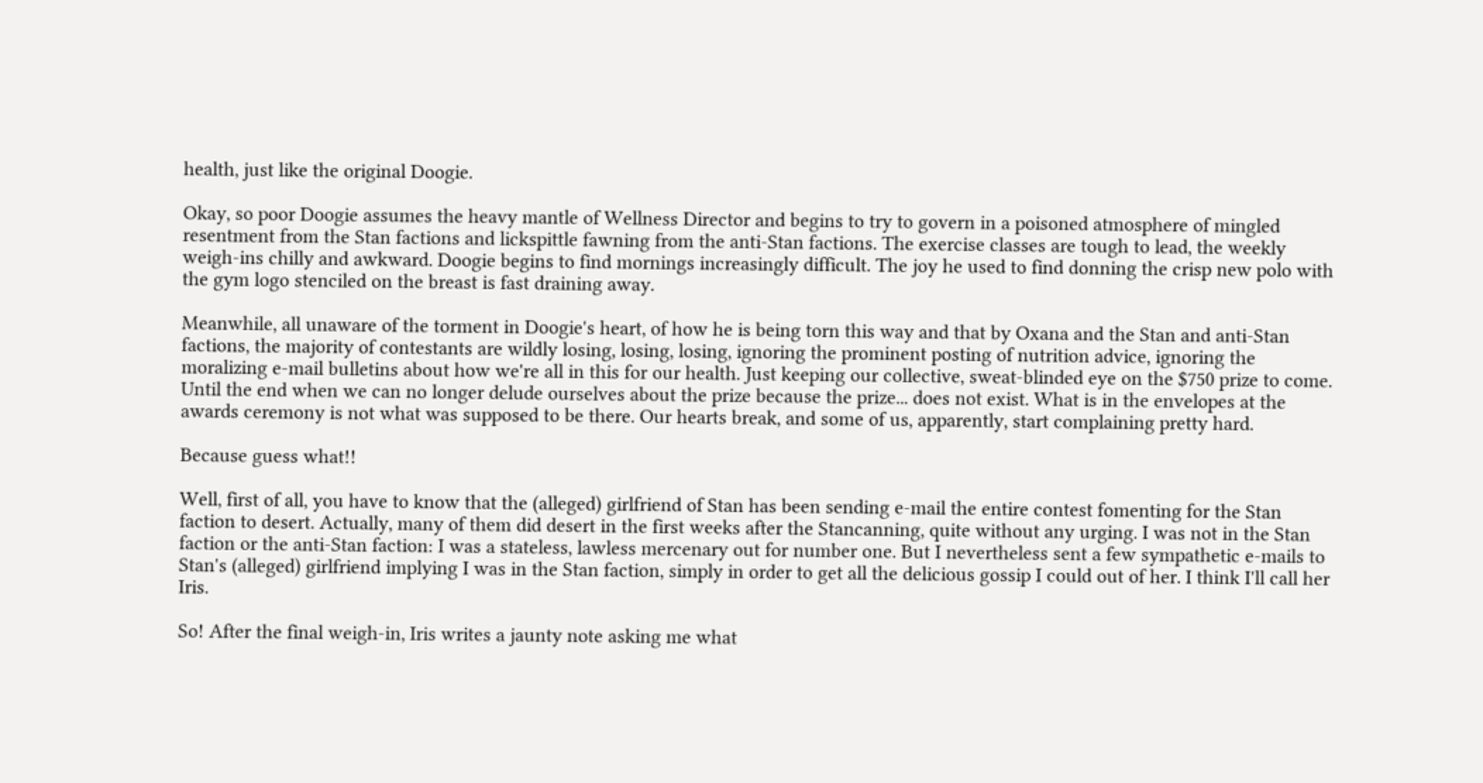health, just like the original Doogie.

Okay, so poor Doogie assumes the heavy mantle of Wellness Director and begins to try to govern in a poisoned atmosphere of mingled resentment from the Stan factions and lickspittle fawning from the anti-Stan factions. The exercise classes are tough to lead, the weekly weigh-ins chilly and awkward. Doogie begins to find mornings increasingly difficult. The joy he used to find donning the crisp new polo with the gym logo stenciled on the breast is fast draining away.

Meanwhile, all unaware of the torment in Doogie's heart, of how he is being torn this way and that by Oxana and the Stan and anti-Stan factions, the majority of contestants are wildly losing, losing, losing, ignoring the prominent posting of nutrition advice, ignoring the moralizing e-mail bulletins about how we're all in this for our health. Just keeping our collective, sweat-blinded eye on the $750 prize to come. Until the end when we can no longer delude ourselves about the prize because the prize... does not exist. What is in the envelopes at the awards ceremony is not what was supposed to be there. Our hearts break, and some of us, apparently, start complaining pretty hard.

Because guess what!!

Well, first of all, you have to know that the (alleged) girlfriend of Stan has been sending e-mail the entire contest fomenting for the Stan faction to desert. Actually, many of them did desert in the first weeks after the Stancanning, quite without any urging. I was not in the Stan faction or the anti-Stan faction: I was a stateless, lawless mercenary out for number one. But I nevertheless sent a few sympathetic e-mails to Stan's (alleged) girlfriend implying I was in the Stan faction, simply in order to get all the delicious gossip I could out of her. I think I'll call her Iris.

So! After the final weigh-in, Iris writes a jaunty note asking me what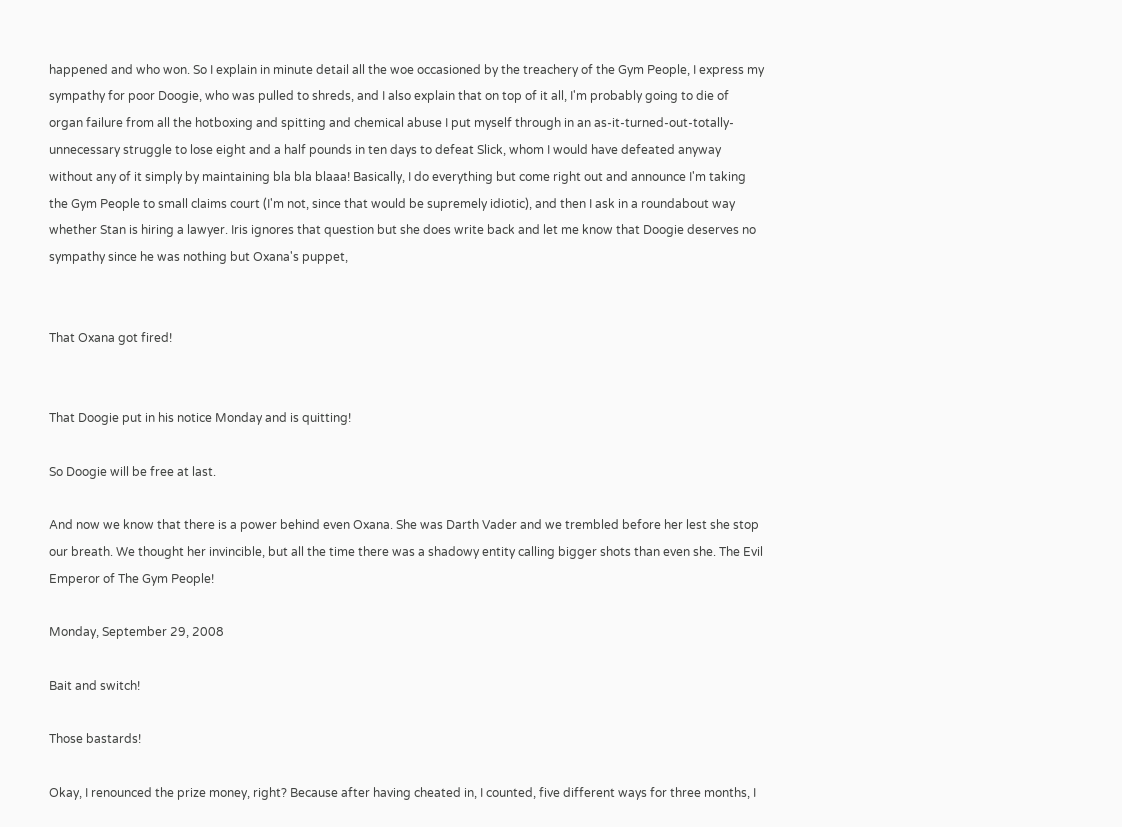happened and who won. So I explain in minute detail all the woe occasioned by the treachery of the Gym People, I express my sympathy for poor Doogie, who was pulled to shreds, and I also explain that on top of it all, I'm probably going to die of organ failure from all the hotboxing and spitting and chemical abuse I put myself through in an as-it-turned-out-totally-unnecessary struggle to lose eight and a half pounds in ten days to defeat Slick, whom I would have defeated anyway without any of it simply by maintaining bla bla blaaa! Basically, I do everything but come right out and announce I'm taking the Gym People to small claims court (I'm not, since that would be supremely idiotic), and then I ask in a roundabout way whether Stan is hiring a lawyer. Iris ignores that question but she does write back and let me know that Doogie deserves no sympathy since he was nothing but Oxana's puppet,


That Oxana got fired!


That Doogie put in his notice Monday and is quitting!

So Doogie will be free at last.

And now we know that there is a power behind even Oxana. She was Darth Vader and we trembled before her lest she stop our breath. We thought her invincible, but all the time there was a shadowy entity calling bigger shots than even she. The Evil Emperor of The Gym People!

Monday, September 29, 2008

Bait and switch!

Those bastards!

Okay, I renounced the prize money, right? Because after having cheated in, I counted, five different ways for three months, I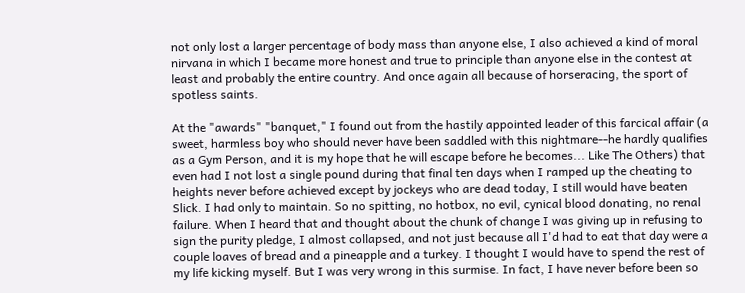not only lost a larger percentage of body mass than anyone else, I also achieved a kind of moral nirvana in which I became more honest and true to principle than anyone else in the contest at least and probably the entire country. And once again all because of horseracing, the sport of spotless saints.

At the "awards" "banquet," I found out from the hastily appointed leader of this farcical affair (a sweet, harmless boy who should never have been saddled with this nightmare--he hardly qualifies as a Gym Person, and it is my hope that he will escape before he becomes... Like The Others) that even had I not lost a single pound during that final ten days when I ramped up the cheating to heights never before achieved except by jockeys who are dead today, I still would have beaten Slick. I had only to maintain. So no spitting, no hotbox, no evil, cynical blood donating, no renal failure. When I heard that and thought about the chunk of change I was giving up in refusing to sign the purity pledge, I almost collapsed, and not just because all I'd had to eat that day were a couple loaves of bread and a pineapple and a turkey. I thought I would have to spend the rest of my life kicking myself. But I was very wrong in this surmise. In fact, I have never before been so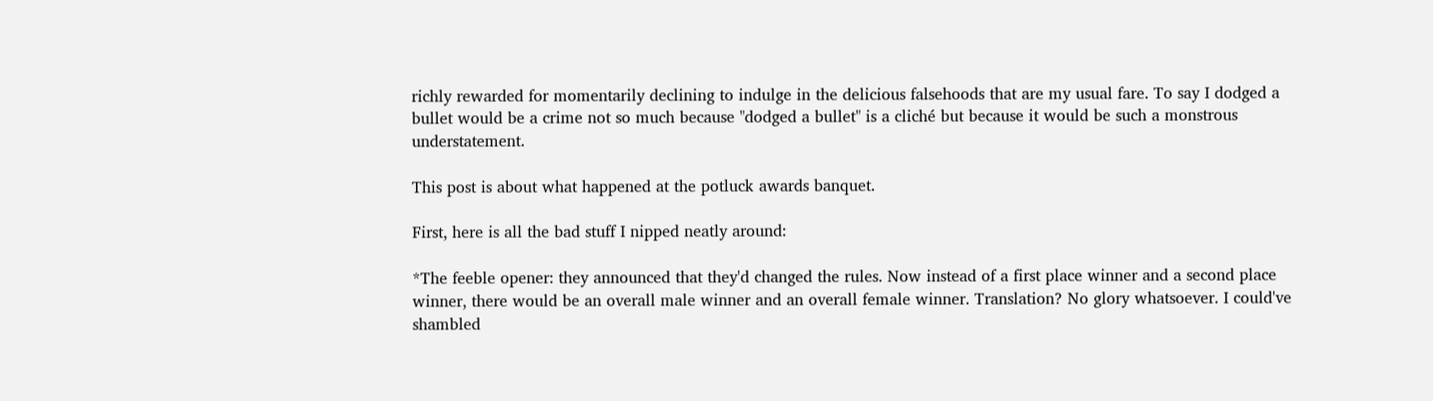richly rewarded for momentarily declining to indulge in the delicious falsehoods that are my usual fare. To say I dodged a bullet would be a crime not so much because "dodged a bullet" is a cliché but because it would be such a monstrous understatement.

This post is about what happened at the potluck awards banquet.

First, here is all the bad stuff I nipped neatly around:

*The feeble opener: they announced that they'd changed the rules. Now instead of a first place winner and a second place winner, there would be an overall male winner and an overall female winner. Translation? No glory whatsoever. I could've shambled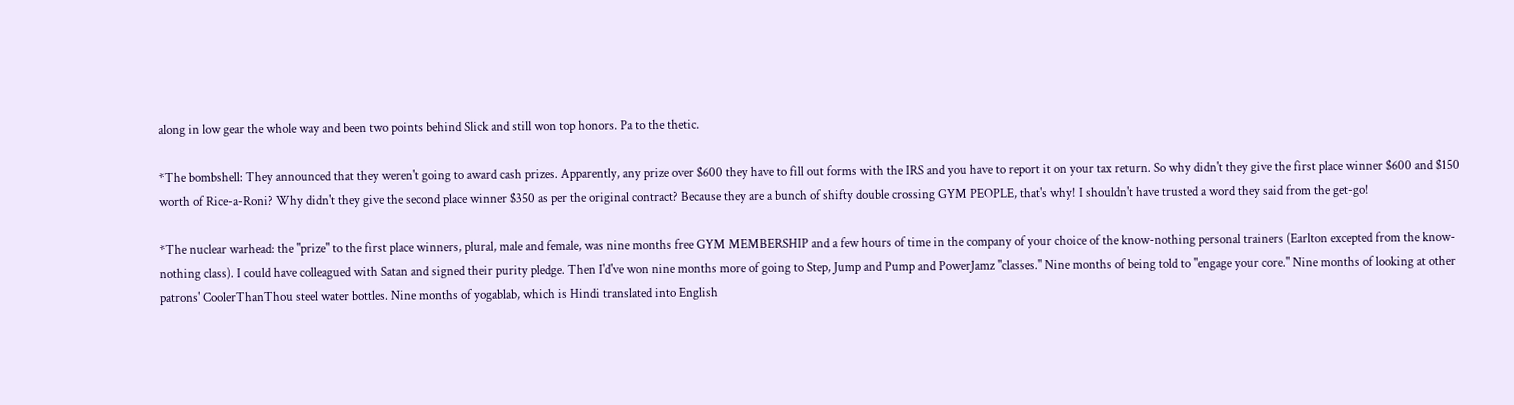along in low gear the whole way and been two points behind Slick and still won top honors. Pa to the thetic.

*The bombshell: They announced that they weren't going to award cash prizes. Apparently, any prize over $600 they have to fill out forms with the IRS and you have to report it on your tax return. So why didn't they give the first place winner $600 and $150 worth of Rice-a-Roni? Why didn't they give the second place winner $350 as per the original contract? Because they are a bunch of shifty double crossing GYM PEOPLE, that's why! I shouldn't have trusted a word they said from the get-go!

*The nuclear warhead: the "prize" to the first place winners, plural, male and female, was nine months free GYM MEMBERSHIP and a few hours of time in the company of your choice of the know-nothing personal trainers (Earlton excepted from the know-nothing class). I could have colleagued with Satan and signed their purity pledge. Then I'd've won nine months more of going to Step, Jump and Pump and PowerJamz "classes." Nine months of being told to "engage your core." Nine months of looking at other patrons' CoolerThanThou steel water bottles. Nine months of yogablab, which is Hindi translated into English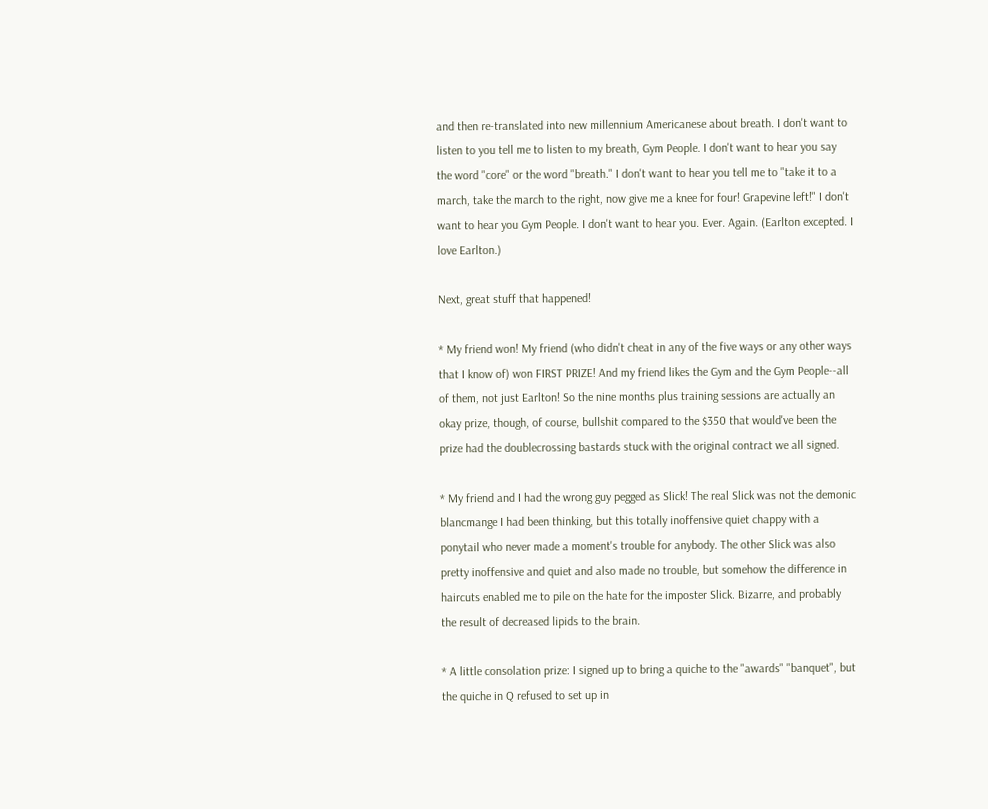and then re-translated into new millennium Americanese about breath. I don't want to listen to you tell me to listen to my breath, Gym People. I don't want to hear you say the word "core" or the word "breath." I don't want to hear you tell me to "take it to a march, take the march to the right, now give me a knee for four! Grapevine left!" I don't want to hear you Gym People. I don't want to hear you. Ever. Again. (Earlton excepted. I love Earlton.)

Next, great stuff that happened!

* My friend won! My friend (who didn't cheat in any of the five ways or any other ways that I know of) won FIRST PRIZE! And my friend likes the Gym and the Gym People--all of them, not just Earlton! So the nine months plus training sessions are actually an okay prize, though, of course, bullshit compared to the $350 that would've been the prize had the doublecrossing bastards stuck with the original contract we all signed.

* My friend and I had the wrong guy pegged as Slick! The real Slick was not the demonic blancmange I had been thinking, but this totally inoffensive quiet chappy with a ponytail who never made a moment's trouble for anybody. The other Slick was also pretty inoffensive and quiet and also made no trouble, but somehow the difference in haircuts enabled me to pile on the hate for the imposter Slick. Bizarre, and probably the result of decreased lipids to the brain.

* A little consolation prize: I signed up to bring a quiche to the "awards" "banquet", but the quiche in Q refused to set up in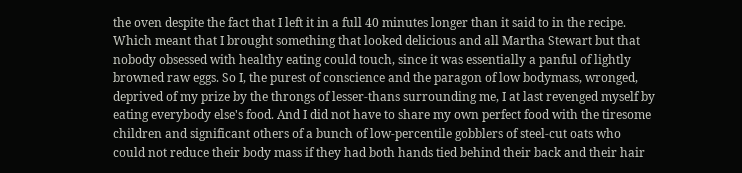the oven despite the fact that I left it in a full 40 minutes longer than it said to in the recipe. Which meant that I brought something that looked delicious and all Martha Stewart but that nobody obsessed with healthy eating could touch, since it was essentially a panful of lightly browned raw eggs. So I, the purest of conscience and the paragon of low bodymass, wronged, deprived of my prize by the throngs of lesser-thans surrounding me, I at last revenged myself by eating everybody else's food. And I did not have to share my own perfect food with the tiresome children and significant others of a bunch of low-percentile gobblers of steel-cut oats who could not reduce their body mass if they had both hands tied behind their back and their hair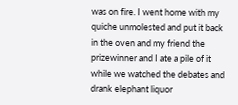was on fire. I went home with my quiche unmolested and put it back in the oven and my friend the prizewinner and I ate a pile of it while we watched the debates and drank elephant liquor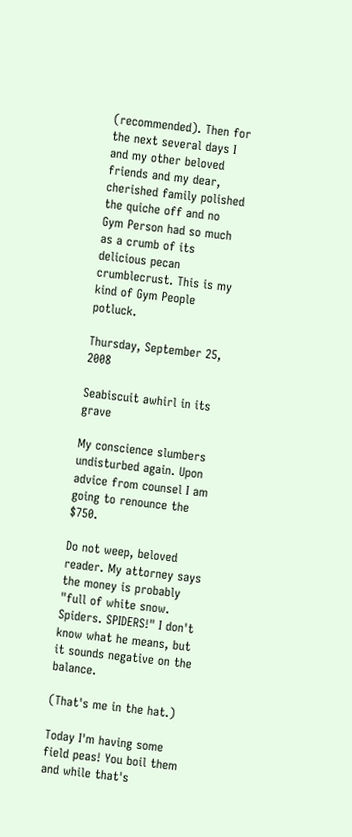(recommended). Then for the next several days I and my other beloved friends and my dear, cherished family polished the quiche off and no Gym Person had so much as a crumb of its delicious pecan crumblecrust. This is my kind of Gym People potluck.

Thursday, September 25, 2008

Seabiscuit awhirl in its grave

My conscience slumbers undisturbed again. Upon advice from counsel I am going to renounce the $750.

Do not weep, beloved reader. My attorney says the money is probably "full of white snow. Spiders. SPIDERS!" I don't know what he means, but it sounds negative on the balance.

(That's me in the hat.)

Today I'm having some field peas! You boil them and while that's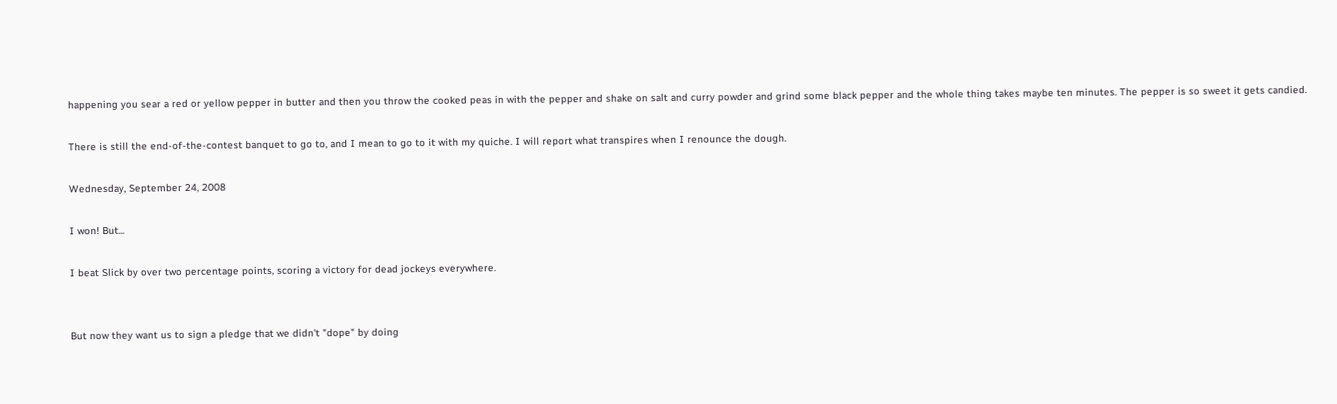happening you sear a red or yellow pepper in butter and then you throw the cooked peas in with the pepper and shake on salt and curry powder and grind some black pepper and the whole thing takes maybe ten minutes. The pepper is so sweet it gets candied.

There is still the end-of-the-contest banquet to go to, and I mean to go to it with my quiche. I will report what transpires when I renounce the dough.

Wednesday, September 24, 2008

I won! But...

I beat Slick by over two percentage points, scoring a victory for dead jockeys everywhere.


But now they want us to sign a pledge that we didn't "dope" by doing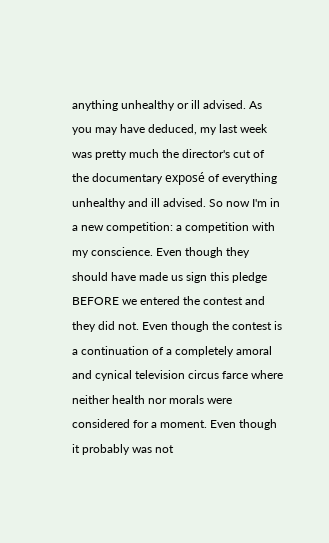anything unhealthy or ill advised. As you may have deduced, my last week was pretty much the director's cut of the documentary exposé of everything unhealthy and ill advised. So now I'm in a new competition: a competition with my conscience. Even though they should have made us sign this pledge BEFORE we entered the contest and they did not. Even though the contest is a continuation of a completely amoral and cynical television circus farce where neither health nor morals were considered for a moment. Even though it probably was not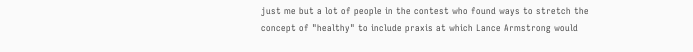just me but a lot of people in the contest who found ways to stretch the concept of "healthy" to include praxis at which Lance Armstrong would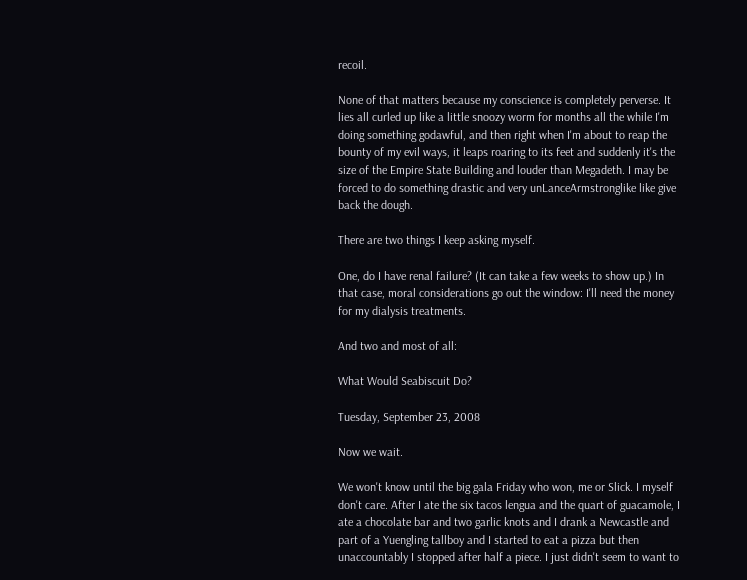recoil.

None of that matters because my conscience is completely perverse. It lies all curled up like a little snoozy worm for months all the while I'm doing something godawful, and then right when I'm about to reap the bounty of my evil ways, it leaps roaring to its feet and suddenly it's the size of the Empire State Building and louder than Megadeth. I may be forced to do something drastic and very unLanceArmstronglike like give back the dough.

There are two things I keep asking myself.

One, do I have renal failure? (It can take a few weeks to show up.) In that case, moral considerations go out the window: I'll need the money for my dialysis treatments.

And two and most of all:

What Would Seabiscuit Do?

Tuesday, September 23, 2008

Now we wait.

We won't know until the big gala Friday who won, me or Slick. I myself don't care. After I ate the six tacos lengua and the quart of guacamole, I ate a chocolate bar and two garlic knots and I drank a Newcastle and part of a Yuengling tallboy and I started to eat a pizza but then unaccountably I stopped after half a piece. I just didn't seem to want to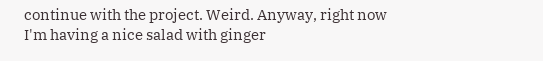continue with the project. Weird. Anyway, right now I'm having a nice salad with ginger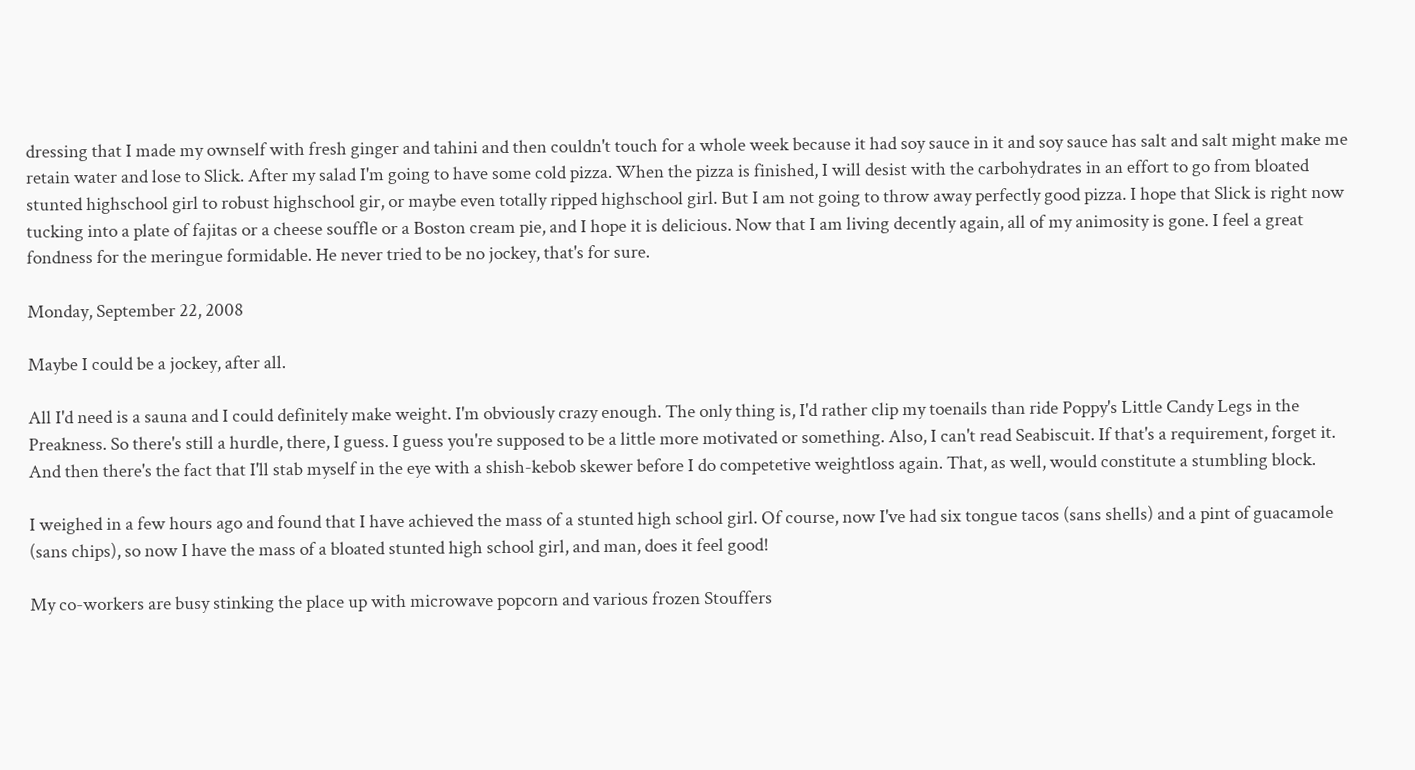dressing that I made my ownself with fresh ginger and tahini and then couldn't touch for a whole week because it had soy sauce in it and soy sauce has salt and salt might make me retain water and lose to Slick. After my salad I'm going to have some cold pizza. When the pizza is finished, I will desist with the carbohydrates in an effort to go from bloated stunted highschool girl to robust highschool gir, or maybe even totally ripped highschool girl. But I am not going to throw away perfectly good pizza. I hope that Slick is right now tucking into a plate of fajitas or a cheese souffle or a Boston cream pie, and I hope it is delicious. Now that I am living decently again, all of my animosity is gone. I feel a great fondness for the meringue formidable. He never tried to be no jockey, that's for sure.

Monday, September 22, 2008

Maybe I could be a jockey, after all.

All I'd need is a sauna and I could definitely make weight. I'm obviously crazy enough. The only thing is, I'd rather clip my toenails than ride Poppy's Little Candy Legs in the Preakness. So there's still a hurdle, there, I guess. I guess you're supposed to be a little more motivated or something. Also, I can't read Seabiscuit. If that's a requirement, forget it. And then there's the fact that I'll stab myself in the eye with a shish-kebob skewer before I do competetive weightloss again. That, as well, would constitute a stumbling block.

I weighed in a few hours ago and found that I have achieved the mass of a stunted high school girl. Of course, now I've had six tongue tacos (sans shells) and a pint of guacamole (sans chips), so now I have the mass of a bloated stunted high school girl, and man, does it feel good!

My co-workers are busy stinking the place up with microwave popcorn and various frozen Stouffers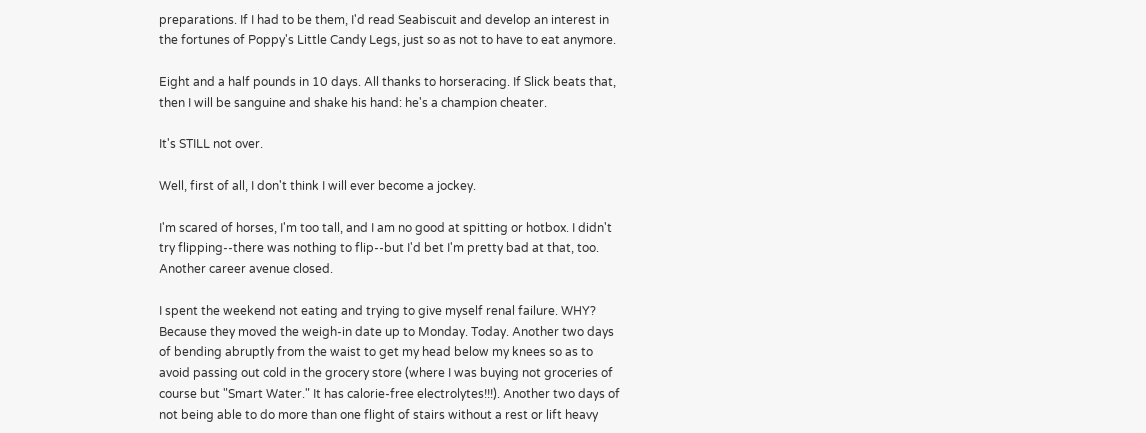preparations. If I had to be them, I'd read Seabiscuit and develop an interest in the fortunes of Poppy's Little Candy Legs, just so as not to have to eat anymore.

Eight and a half pounds in 10 days. All thanks to horseracing. If Slick beats that, then I will be sanguine and shake his hand: he's a champion cheater.

It's STILL not over.

Well, first of all, I don't think I will ever become a jockey.

I'm scared of horses, I'm too tall, and I am no good at spitting or hotbox. I didn't try flipping--there was nothing to flip--but I'd bet I'm pretty bad at that, too. Another career avenue closed.

I spent the weekend not eating and trying to give myself renal failure. WHY? Because they moved the weigh-in date up to Monday. Today. Another two days of bending abruptly from the waist to get my head below my knees so as to avoid passing out cold in the grocery store (where I was buying not groceries of course but "Smart Water." It has calorie-free electrolytes!!!). Another two days of not being able to do more than one flight of stairs without a rest or lift heavy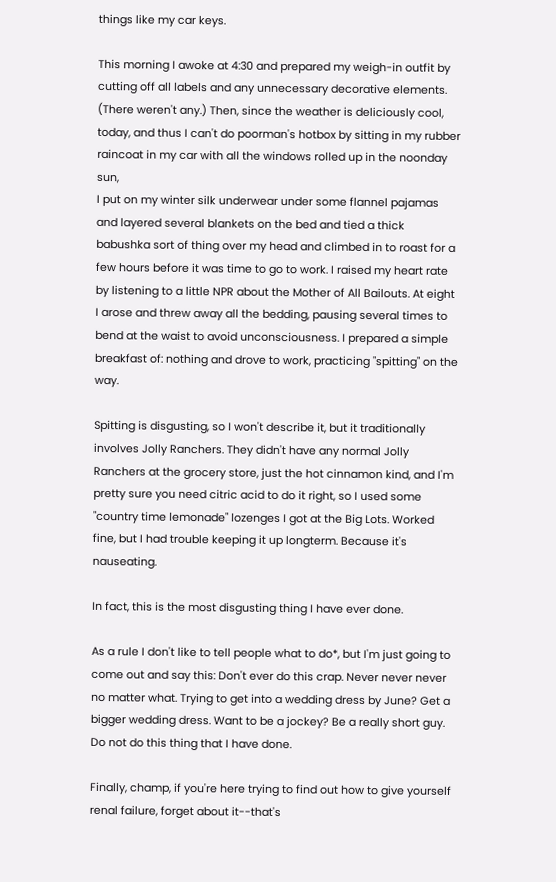things like my car keys.

This morning I awoke at 4:30 and prepared my weigh-in outfit by cutting off all labels and any unnecessary decorative elements. (There weren't any.) Then, since the weather is deliciously cool, today, and thus I can't do poorman's hotbox by sitting in my rubber raincoat in my car with all the windows rolled up in the noonday sun,
I put on my winter silk underwear under some flannel pajamas and layered several blankets on the bed and tied a thick babushka sort of thing over my head and climbed in to roast for a few hours before it was time to go to work. I raised my heart rate by listening to a little NPR about the Mother of All Bailouts. At eight I arose and threw away all the bedding, pausing several times to bend at the waist to avoid unconsciousness. I prepared a simple breakfast of: nothing and drove to work, practicing "spitting" on the way.

Spitting is disgusting, so I won't describe it, but it traditionally involves Jolly Ranchers. They didn't have any normal Jolly Ranchers at the grocery store, just the hot cinnamon kind, and I'm pretty sure you need citric acid to do it right, so I used some "country time lemonade" lozenges I got at the Big Lots. Worked fine, but I had trouble keeping it up longterm. Because it's nauseating.

In fact, this is the most disgusting thing I have ever done.

As a rule I don't like to tell people what to do*, but I'm just going to come out and say this: Don't ever do this crap. Never never never no matter what. Trying to get into a wedding dress by June? Get a bigger wedding dress. Want to be a jockey? Be a really short guy. Do not do this thing that I have done.

Finally, champ, if you're here trying to find out how to give yourself renal failure, forget about it--that's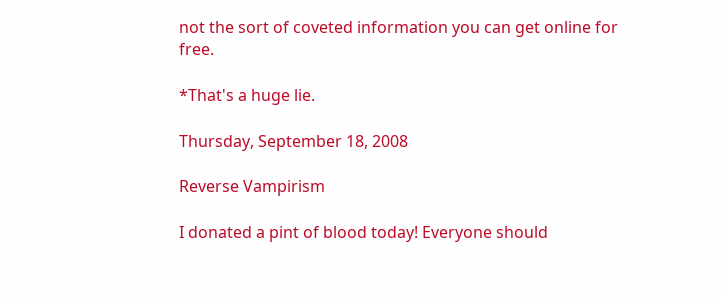not the sort of coveted information you can get online for free.

*That's a huge lie.

Thursday, September 18, 2008

Reverse Vampirism

I donated a pint of blood today! Everyone should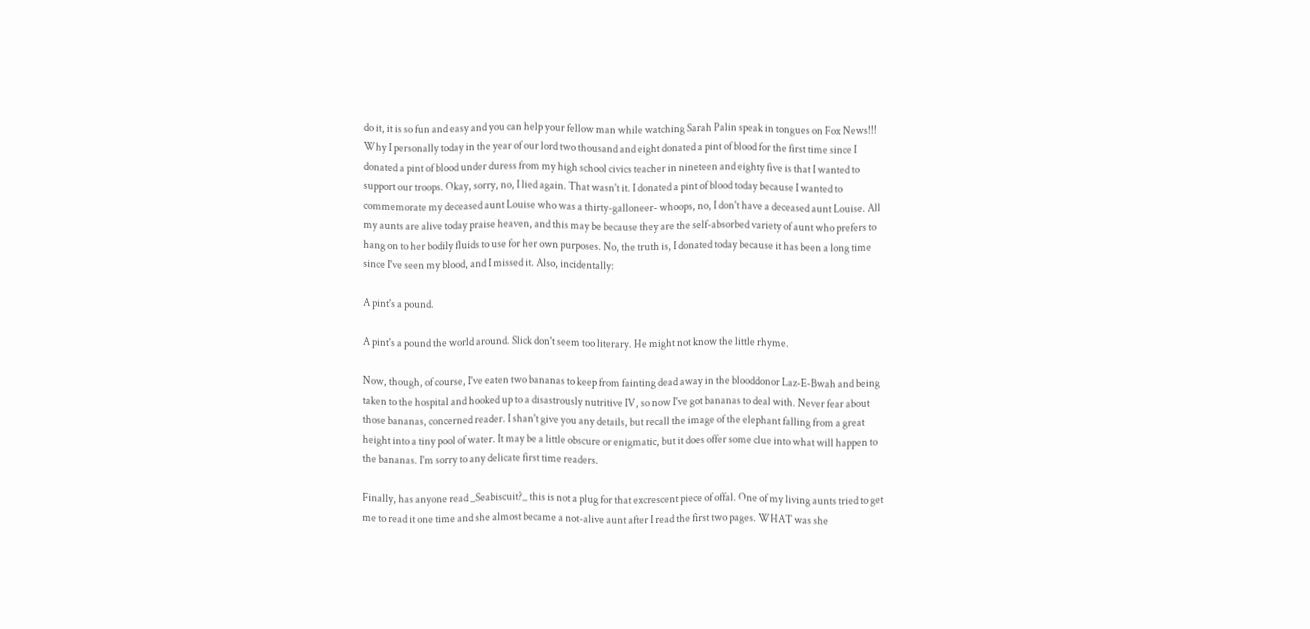do it, it is so fun and easy and you can help your fellow man while watching Sarah Palin speak in tongues on Fox News!!! Why I personally today in the year of our lord two thousand and eight donated a pint of blood for the first time since I donated a pint of blood under duress from my high school civics teacher in nineteen and eighty five is that I wanted to support our troops. Okay, sorry, no, I lied again. That wasn't it. I donated a pint of blood today because I wanted to commemorate my deceased aunt Louise who was a thirty-galloneer- whoops, no, I don't have a deceased aunt Louise. All my aunts are alive today praise heaven, and this may be because they are the self-absorbed variety of aunt who prefers to hang on to her bodily fluids to use for her own purposes. No, the truth is, I donated today because it has been a long time since I've seen my blood, and I missed it. Also, incidentally:

A pint's a pound.

A pint's a pound the world around. Slick don't seem too literary. He might not know the little rhyme.

Now, though, of course, I've eaten two bananas to keep from fainting dead away in the blooddonor Laz-E-Bwah and being taken to the hospital and hooked up to a disastrously nutritive IV, so now I've got bananas to deal with. Never fear about those bananas, concerned reader. I shan't give you any details, but recall the image of the elephant falling from a great height into a tiny pool of water. It may be a little obscure or enigmatic, but it does offer some clue into what will happen to the bananas. I'm sorry to any delicate first time readers.

Finally, has anyone read _Seabiscuit?_ this is not a plug for that excrescent piece of offal. One of my living aunts tried to get me to read it one time and she almost became a not-alive aunt after I read the first two pages. WHAT was she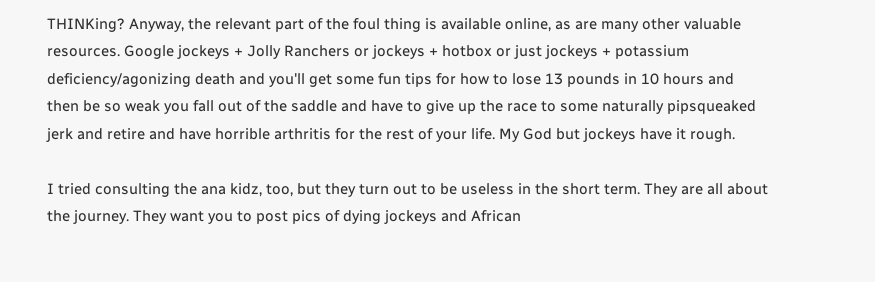THINKing? Anyway, the relevant part of the foul thing is available online, as are many other valuable resources. Google jockeys + Jolly Ranchers or jockeys + hotbox or just jockeys + potassium deficiency/agonizing death and you'll get some fun tips for how to lose 13 pounds in 10 hours and then be so weak you fall out of the saddle and have to give up the race to some naturally pipsqueaked jerk and retire and have horrible arthritis for the rest of your life. My God but jockeys have it rough.

I tried consulting the ana kidz, too, but they turn out to be useless in the short term. They are all about the journey. They want you to post pics of dying jockeys and African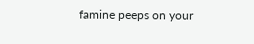famine peeps on your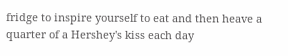fridge to inspire yourself to eat and then heave a quarter of a Hershey's kiss each day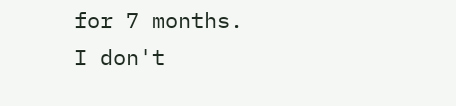for 7 months. I don't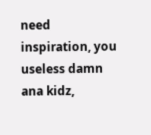need inspiration, you useless damn ana kidz,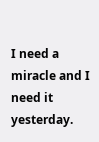I need a miracle and I need it yesterday.